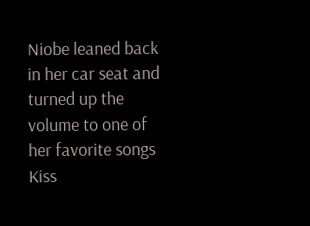Niobe leaned back in her car seat and turned up the volume to one of her favorite songs Kiss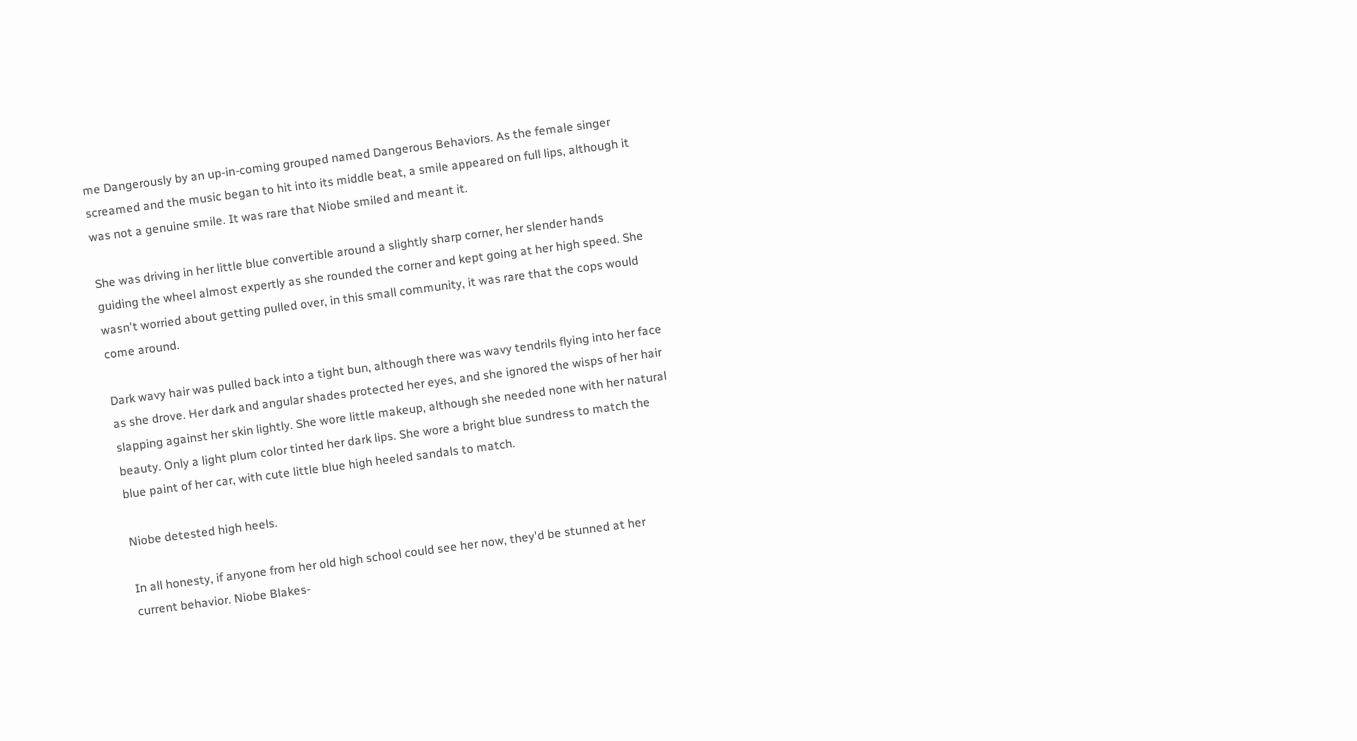me Dangerously by an up-in-coming grouped named Dangerous Behaviors. As the female singer screamed and the music began to hit into its middle beat, a smile appeared on full lips, although it was not a genuine smile. It was rare that Niobe smiled and meant it.

She was driving in her little blue convertible around a slightly sharp corner, her slender hands guiding the wheel almost expertly as she rounded the corner and kept going at her high speed. She wasn't worried about getting pulled over, in this small community, it was rare that the cops would come around.

Dark wavy hair was pulled back into a tight bun, although there was wavy tendrils flying into her face as she drove. Her dark and angular shades protected her eyes, and she ignored the wisps of her hair slapping against her skin lightly. She wore little makeup, although she needed none with her natural beauty. Only a light plum color tinted her dark lips. She wore a bright blue sundress to match the blue paint of her car, with cute little blue high heeled sandals to match.

Niobe detested high heels.

In all honesty, if anyone from her old high school could see her now, they'd be stunned at her current behavior. Niobe Blakes-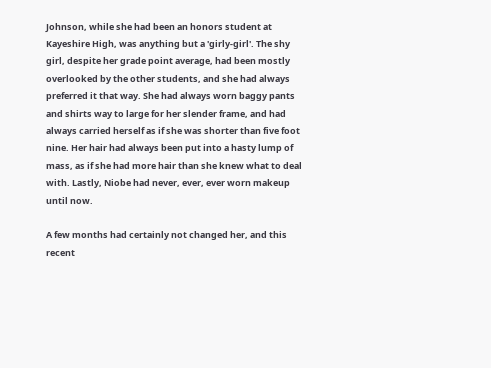Johnson, while she had been an honors student at Kayeshire High, was anything but a 'girly-girl'. The shy girl, despite her grade point average, had been mostly overlooked by the other students, and she had always preferred it that way. She had always worn baggy pants and shirts way to large for her slender frame, and had always carried herself as if she was shorter than five foot nine. Her hair had always been put into a hasty lump of mass, as if she had more hair than she knew what to deal with. Lastly, Niobe had never, ever, ever worn makeup until now.

A few months had certainly not changed her, and this recent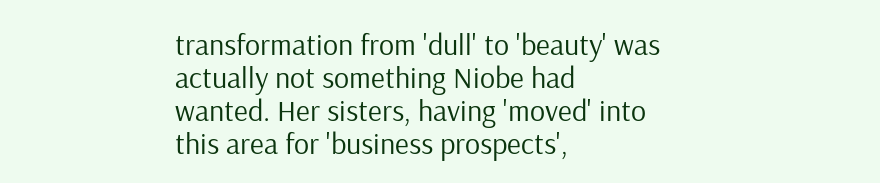transformation from 'dull' to 'beauty' was actually not something Niobe had wanted. Her sisters, having 'moved' into this area for 'business prospects',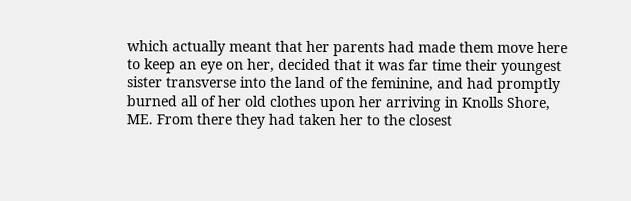which actually meant that her parents had made them move here to keep an eye on her, decided that it was far time their youngest sister transverse into the land of the feminine, and had promptly burned all of her old clothes upon her arriving in Knolls Shore, ME. From there they had taken her to the closest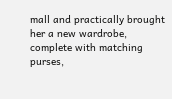mall and practically brought her a new wardrobe, complete with matching purses,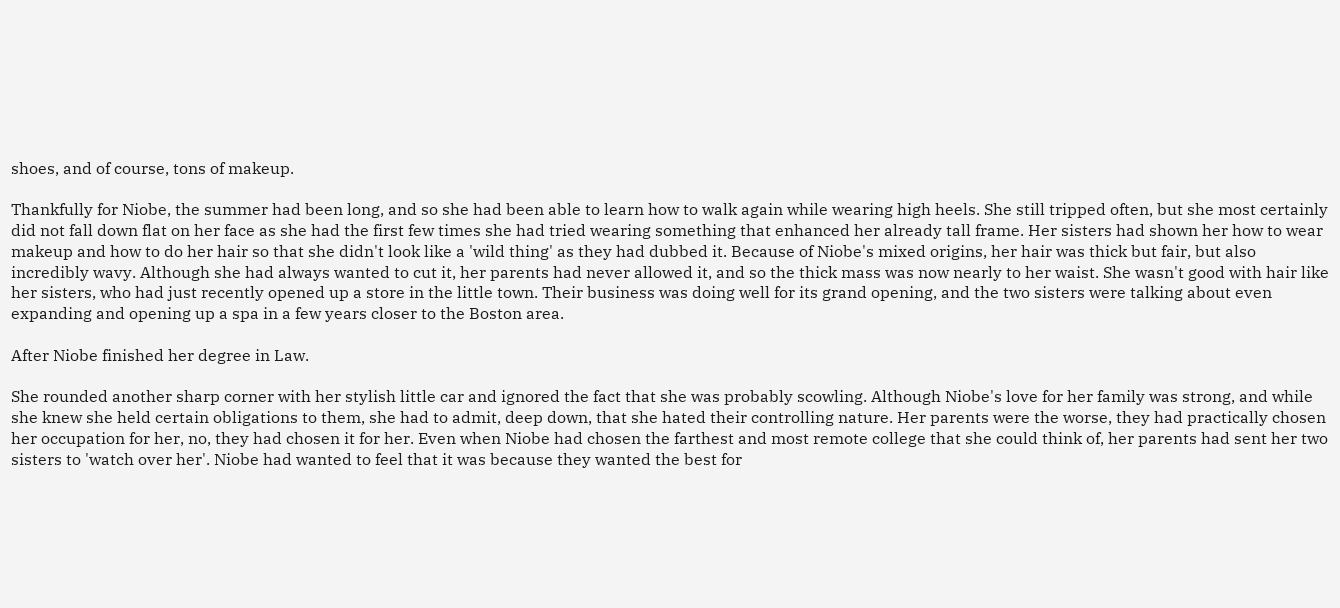shoes, and of course, tons of makeup.

Thankfully for Niobe, the summer had been long, and so she had been able to learn how to walk again while wearing high heels. She still tripped often, but she most certainly did not fall down flat on her face as she had the first few times she had tried wearing something that enhanced her already tall frame. Her sisters had shown her how to wear makeup and how to do her hair so that she didn't look like a 'wild thing' as they had dubbed it. Because of Niobe's mixed origins, her hair was thick but fair, but also incredibly wavy. Although she had always wanted to cut it, her parents had never allowed it, and so the thick mass was now nearly to her waist. She wasn't good with hair like her sisters, who had just recently opened up a store in the little town. Their business was doing well for its grand opening, and the two sisters were talking about even expanding and opening up a spa in a few years closer to the Boston area.

After Niobe finished her degree in Law.

She rounded another sharp corner with her stylish little car and ignored the fact that she was probably scowling. Although Niobe's love for her family was strong, and while she knew she held certain obligations to them, she had to admit, deep down, that she hated their controlling nature. Her parents were the worse, they had practically chosen her occupation for her, no, they had chosen it for her. Even when Niobe had chosen the farthest and most remote college that she could think of, her parents had sent her two sisters to 'watch over her'. Niobe had wanted to feel that it was because they wanted the best for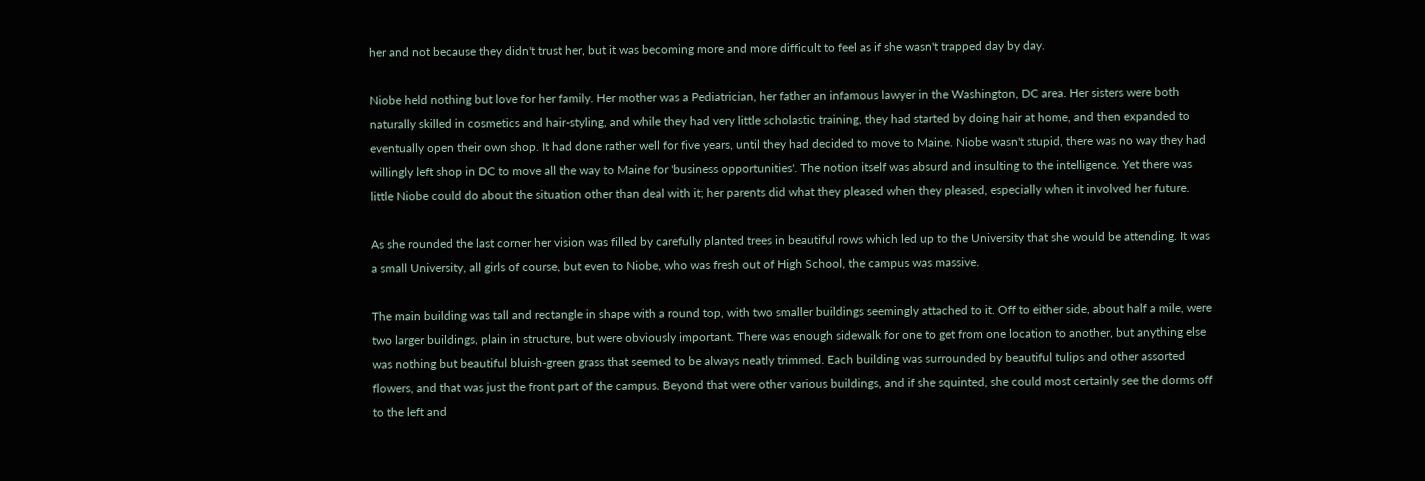her and not because they didn't trust her, but it was becoming more and more difficult to feel as if she wasn't trapped day by day.

Niobe held nothing but love for her family. Her mother was a Pediatrician, her father an infamous lawyer in the Washington, DC area. Her sisters were both naturally skilled in cosmetics and hair-styling, and while they had very little scholastic training, they had started by doing hair at home, and then expanded to eventually open their own shop. It had done rather well for five years, until they had decided to move to Maine. Niobe wasn't stupid, there was no way they had willingly left shop in DC to move all the way to Maine for 'business opportunities'. The notion itself was absurd and insulting to the intelligence. Yet there was little Niobe could do about the situation other than deal with it; her parents did what they pleased when they pleased, especially when it involved her future.

As she rounded the last corner her vision was filled by carefully planted trees in beautiful rows which led up to the University that she would be attending. It was a small University, all girls of course, but even to Niobe, who was fresh out of High School, the campus was massive.

The main building was tall and rectangle in shape with a round top, with two smaller buildings seemingly attached to it. Off to either side, about half a mile, were two larger buildings, plain in structure, but were obviously important. There was enough sidewalk for one to get from one location to another, but anything else was nothing but beautiful bluish-green grass that seemed to be always neatly trimmed. Each building was surrounded by beautiful tulips and other assorted flowers, and that was just the front part of the campus. Beyond that were other various buildings, and if she squinted, she could most certainly see the dorms off to the left and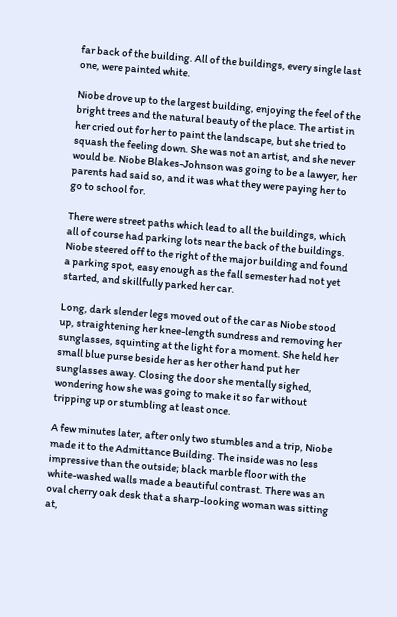far back of the building. All of the buildings, every single last one, were painted white.

Niobe drove up to the largest building, enjoying the feel of the bright trees and the natural beauty of the place. The artist in her cried out for her to paint the landscape, but she tried to squash the feeling down. She was not an artist, and she never would be. Niobe Blakes-Johnson was going to be a lawyer, her parents had said so, and it was what they were paying her to go to school for.

There were street paths which lead to all the buildings, which all of course had parking lots near the back of the buildings. Niobe steered off to the right of the major building and found a parking spot, easy enough as the fall semester had not yet started, and skillfully parked her car.

Long, dark slender legs moved out of the car as Niobe stood up, straightening her knee-length sundress and removing her sunglasses, squinting at the light for a moment. She held her small blue purse beside her as her other hand put her sunglasses away. Closing the door she mentally sighed, wondering how she was going to make it so far without tripping up or stumbling at least once.

A few minutes later, after only two stumbles and a trip, Niobe made it to the Admittance Building. The inside was no less impressive than the outside; black marble floor with the white-washed walls made a beautiful contrast. There was an oval cherry oak desk that a sharp-looking woman was sitting at,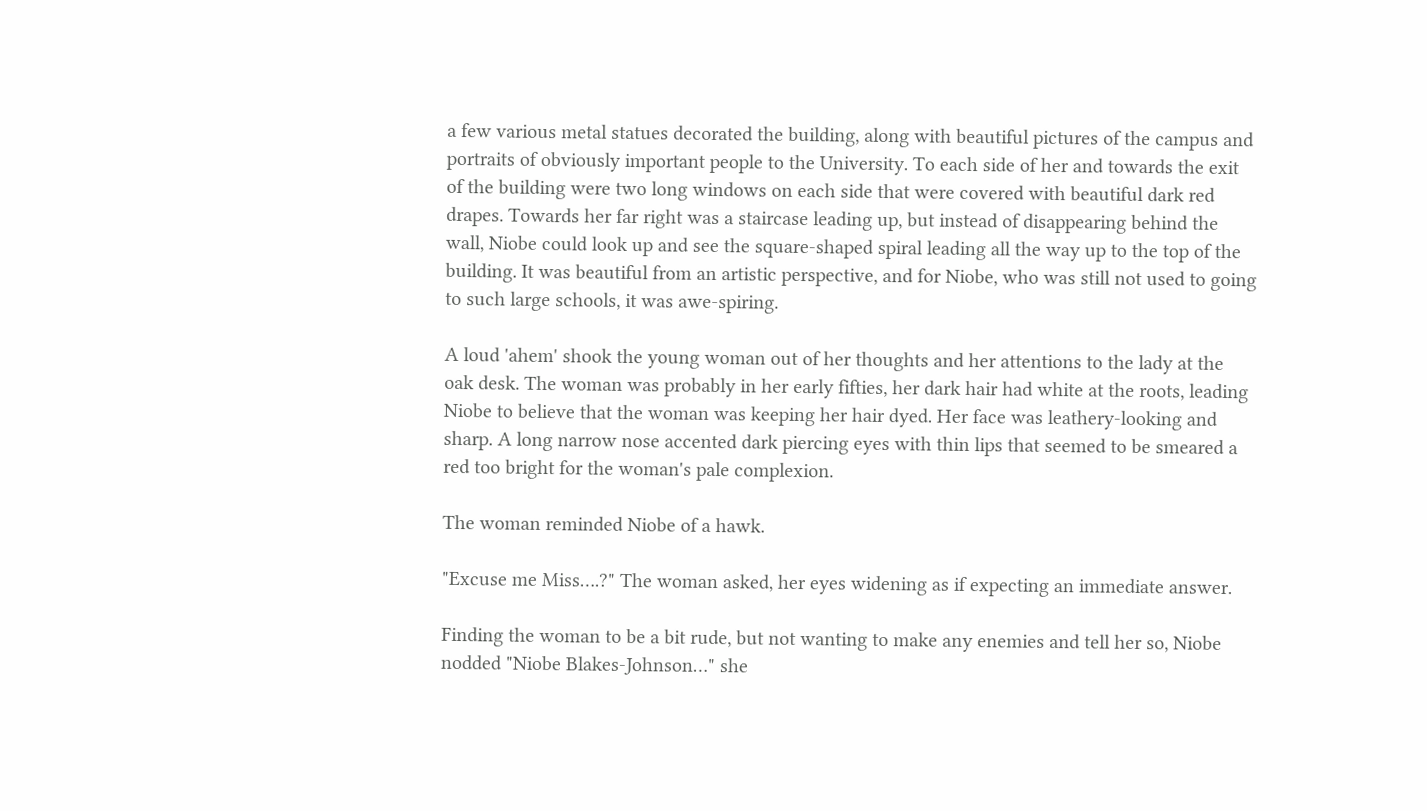a few various metal statues decorated the building, along with beautiful pictures of the campus and portraits of obviously important people to the University. To each side of her and towards the exit of the building were two long windows on each side that were covered with beautiful dark red drapes. Towards her far right was a staircase leading up, but instead of disappearing behind the wall, Niobe could look up and see the square-shaped spiral leading all the way up to the top of the building. It was beautiful from an artistic perspective, and for Niobe, who was still not used to going to such large schools, it was awe-spiring.

A loud 'ahem' shook the young woman out of her thoughts and her attentions to the lady at the oak desk. The woman was probably in her early fifties, her dark hair had white at the roots, leading Niobe to believe that the woman was keeping her hair dyed. Her face was leathery-looking and sharp. A long narrow nose accented dark piercing eyes with thin lips that seemed to be smeared a red too bright for the woman's pale complexion.

The woman reminded Niobe of a hawk.

"Excuse me Miss….?" The woman asked, her eyes widening as if expecting an immediate answer.

Finding the woman to be a bit rude, but not wanting to make any enemies and tell her so, Niobe nodded "Niobe Blakes-Johnson…" she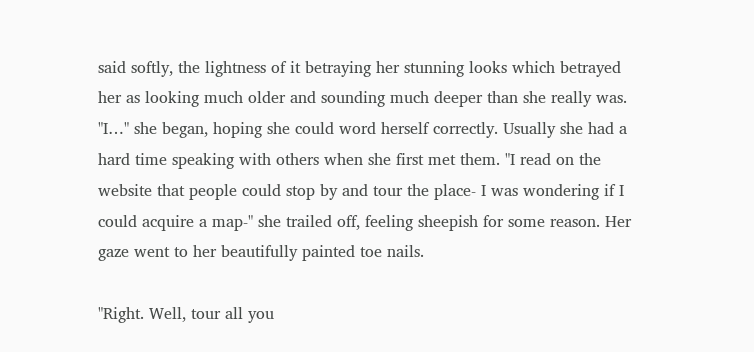said softly, the lightness of it betraying her stunning looks which betrayed her as looking much older and sounding much deeper than she really was. "I…" she began, hoping she could word herself correctly. Usually she had a hard time speaking with others when she first met them. "I read on the website that people could stop by and tour the place- I was wondering if I could acquire a map-" she trailed off, feeling sheepish for some reason. Her gaze went to her beautifully painted toe nails.

"Right. Well, tour all you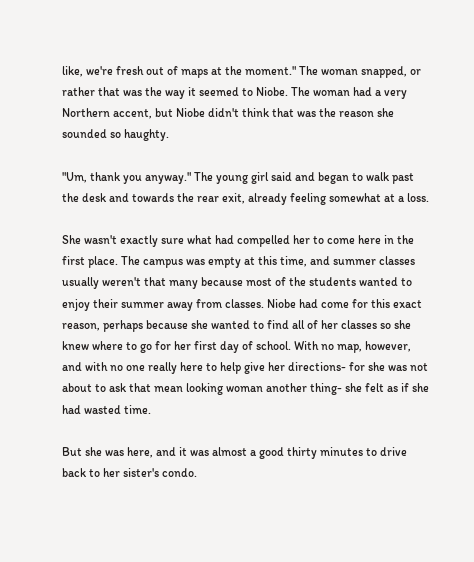like, we're fresh out of maps at the moment." The woman snapped, or rather that was the way it seemed to Niobe. The woman had a very Northern accent, but Niobe didn't think that was the reason she sounded so haughty.

"Um, thank you anyway." The young girl said and began to walk past the desk and towards the rear exit, already feeling somewhat at a loss.

She wasn't exactly sure what had compelled her to come here in the first place. The campus was empty at this time, and summer classes usually weren't that many because most of the students wanted to enjoy their summer away from classes. Niobe had come for this exact reason, perhaps because she wanted to find all of her classes so she knew where to go for her first day of school. With no map, however, and with no one really here to help give her directions- for she was not about to ask that mean looking woman another thing- she felt as if she had wasted time.

But she was here, and it was almost a good thirty minutes to drive back to her sister's condo.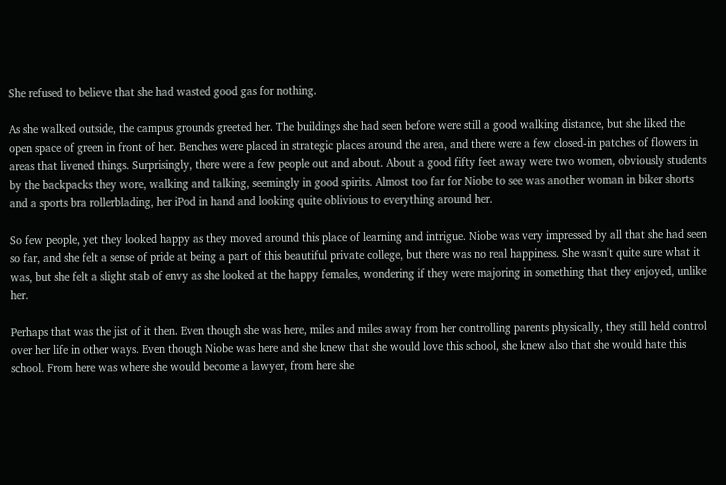She refused to believe that she had wasted good gas for nothing.

As she walked outside, the campus grounds greeted her. The buildings she had seen before were still a good walking distance, but she liked the open space of green in front of her. Benches were placed in strategic places around the area, and there were a few closed-in patches of flowers in areas that livened things. Surprisingly, there were a few people out and about. About a good fifty feet away were two women, obviously students by the backpacks they wore, walking and talking, seemingly in good spirits. Almost too far for Niobe to see was another woman in biker shorts and a sports bra rollerblading, her iPod in hand and looking quite oblivious to everything around her.

So few people, yet they looked happy as they moved around this place of learning and intrigue. Niobe was very impressed by all that she had seen so far, and she felt a sense of pride at being a part of this beautiful private college, but there was no real happiness. She wasn't quite sure what it was, but she felt a slight stab of envy as she looked at the happy females, wondering if they were majoring in something that they enjoyed, unlike her.

Perhaps that was the jist of it then. Even though she was here, miles and miles away from her controlling parents physically, they still held control over her life in other ways. Even though Niobe was here and she knew that she would love this school, she knew also that she would hate this school. From here was where she would become a lawyer, from here she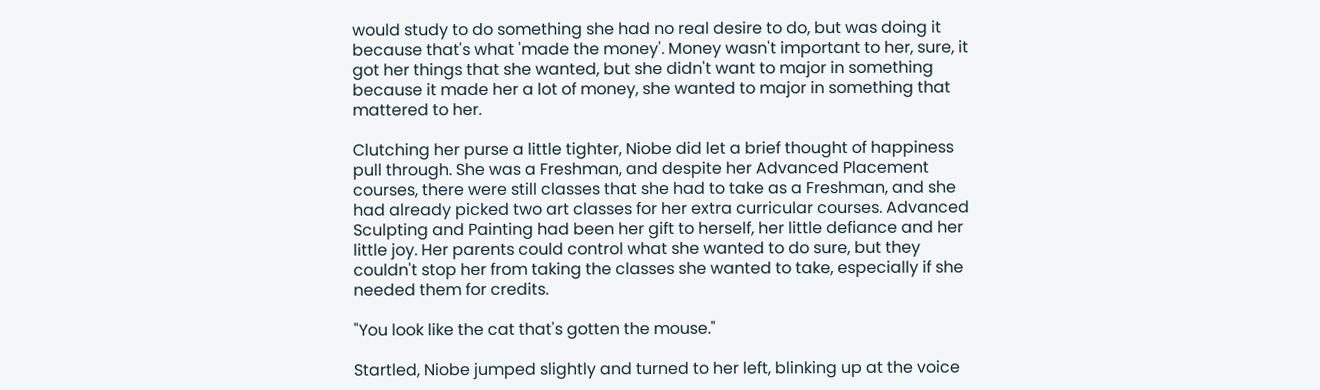would study to do something she had no real desire to do, but was doing it because that's what 'made the money'. Money wasn't important to her, sure, it got her things that she wanted, but she didn't want to major in something because it made her a lot of money, she wanted to major in something that mattered to her.

Clutching her purse a little tighter, Niobe did let a brief thought of happiness pull through. She was a Freshman, and despite her Advanced Placement courses, there were still classes that she had to take as a Freshman, and she had already picked two art classes for her extra curricular courses. Advanced Sculpting and Painting had been her gift to herself, her little defiance and her little joy. Her parents could control what she wanted to do sure, but they couldn't stop her from taking the classes she wanted to take, especially if she needed them for credits.

"You look like the cat that's gotten the mouse."

Startled, Niobe jumped slightly and turned to her left, blinking up at the voice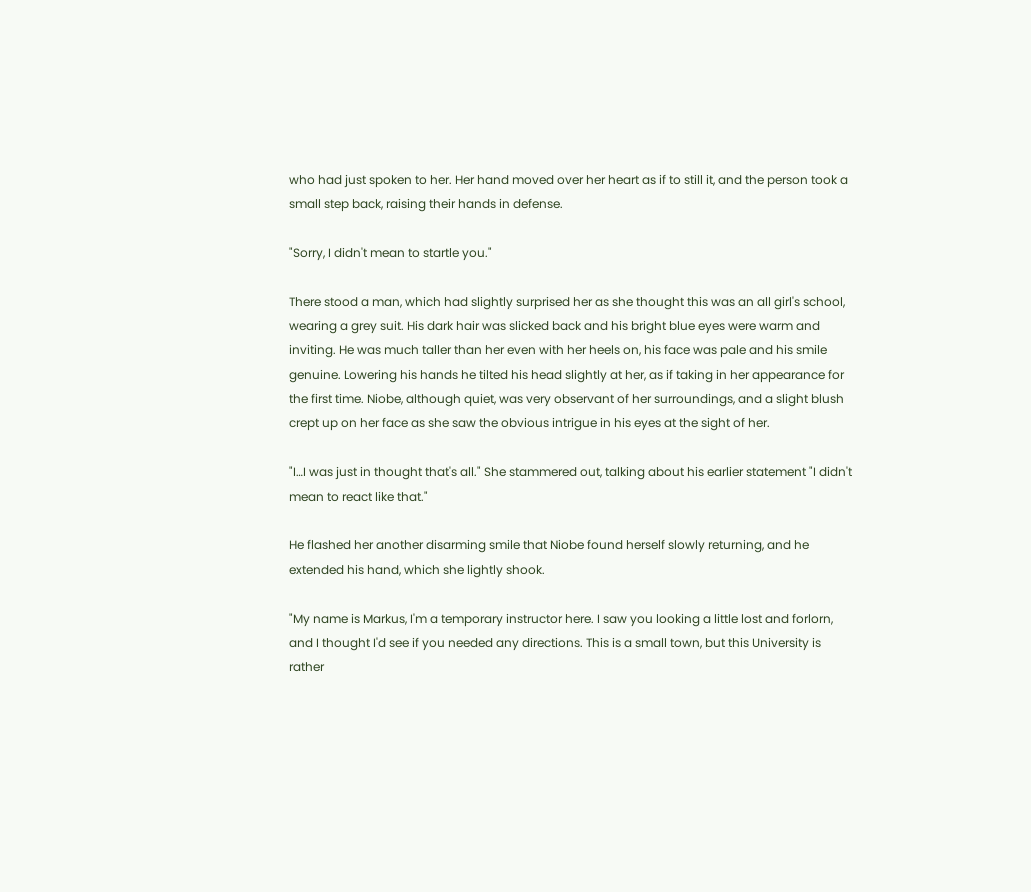who had just spoken to her. Her hand moved over her heart as if to still it, and the person took a small step back, raising their hands in defense.

"Sorry, I didn't mean to startle you."

There stood a man, which had slightly surprised her as she thought this was an all girl's school, wearing a grey suit. His dark hair was slicked back and his bright blue eyes were warm and inviting. He was much taller than her even with her heels on, his face was pale and his smile genuine. Lowering his hands he tilted his head slightly at her, as if taking in her appearance for the first time. Niobe, although quiet, was very observant of her surroundings, and a slight blush crept up on her face as she saw the obvious intrigue in his eyes at the sight of her.

"I…I was just in thought that's all." She stammered out, talking about his earlier statement "I didn't mean to react like that."

He flashed her another disarming smile that Niobe found herself slowly returning, and he extended his hand, which she lightly shook.

"My name is Markus, I'm a temporary instructor here. I saw you looking a little lost and forlorn, and I thought I'd see if you needed any directions. This is a small town, but this University is rather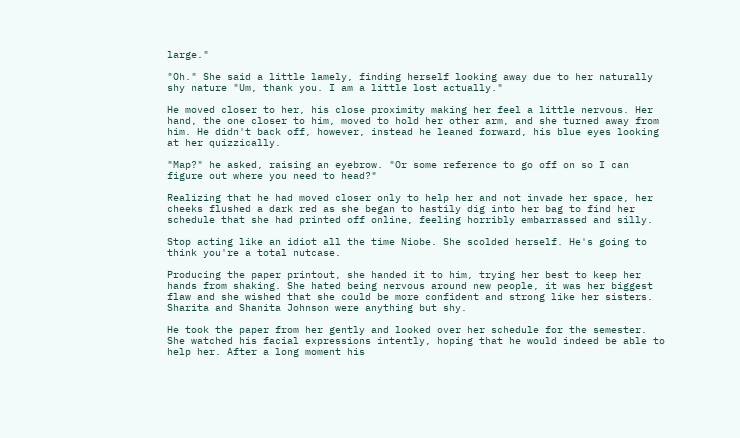large."

"Oh." She said a little lamely, finding herself looking away due to her naturally shy nature "Um, thank you. I am a little lost actually."

He moved closer to her, his close proximity making her feel a little nervous. Her hand, the one closer to him, moved to hold her other arm, and she turned away from him. He didn't back off, however, instead he leaned forward, his blue eyes looking at her quizzically.

"Map?" he asked, raising an eyebrow. "Or some reference to go off on so I can figure out where you need to head?"

Realizing that he had moved closer only to help her and not invade her space, her cheeks flushed a dark red as she began to hastily dig into her bag to find her schedule that she had printed off online, feeling horribly embarrassed and silly.

Stop acting like an idiot all the time Niobe. She scolded herself. He's going to think you're a total nutcase.

Producing the paper printout, she handed it to him, trying her best to keep her hands from shaking. She hated being nervous around new people, it was her biggest flaw and she wished that she could be more confident and strong like her sisters. Sharita and Shanita Johnson were anything but shy.

He took the paper from her gently and looked over her schedule for the semester. She watched his facial expressions intently, hoping that he would indeed be able to help her. After a long moment his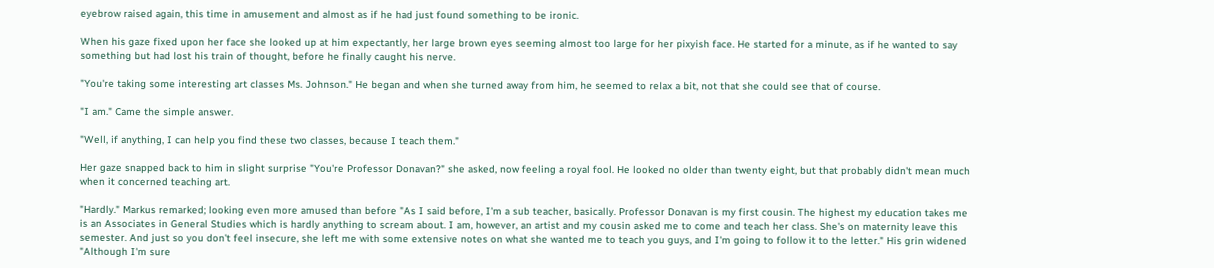eyebrow raised again, this time in amusement and almost as if he had just found something to be ironic.

When his gaze fixed upon her face she looked up at him expectantly, her large brown eyes seeming almost too large for her pixyish face. He started for a minute, as if he wanted to say something but had lost his train of thought, before he finally caught his nerve.

"You're taking some interesting art classes Ms. Johnson." He began and when she turned away from him, he seemed to relax a bit, not that she could see that of course.

"I am." Came the simple answer.

"Well, if anything, I can help you find these two classes, because I teach them."

Her gaze snapped back to him in slight surprise "You're Professor Donavan?" she asked, now feeling a royal fool. He looked no older than twenty eight, but that probably didn't mean much when it concerned teaching art.

"Hardly." Markus remarked; looking even more amused than before "As I said before, I'm a sub teacher, basically. Professor Donavan is my first cousin. The highest my education takes me is an Associates in General Studies which is hardly anything to scream about. I am, however, an artist and my cousin asked me to come and teach her class. She's on maternity leave this semester. And just so you don't feel insecure, she left me with some extensive notes on what she wanted me to teach you guys, and I'm going to follow it to the letter." His grin widened "Although I'm sure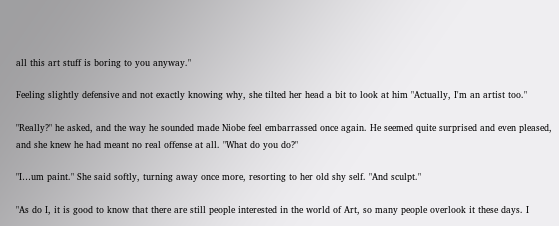all this art stuff is boring to you anyway."

Feeling slightly defensive and not exactly knowing why, she tilted her head a bit to look at him "Actually, I'm an artist too."

"Really?" he asked, and the way he sounded made Niobe feel embarrassed once again. He seemed quite surprised and even pleased, and she knew he had meant no real offense at all. "What do you do?"

"I…um paint." She said softly, turning away once more, resorting to her old shy self. "And sculpt."

"As do I, it is good to know that there are still people interested in the world of Art, so many people overlook it these days. I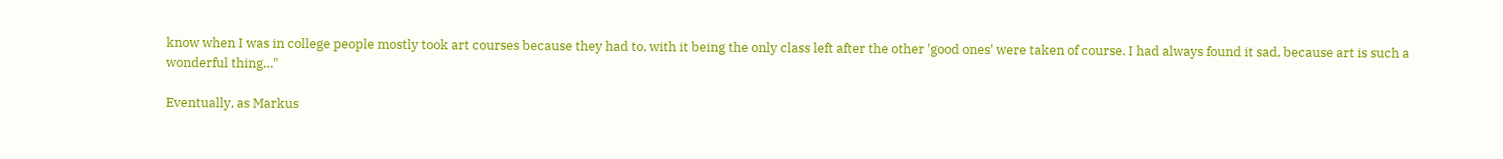know when I was in college people mostly took art courses because they had to, with it being the only class left after the other 'good ones' were taken of course. I had always found it sad, because art is such a wonderful thing…"

Eventually, as Markus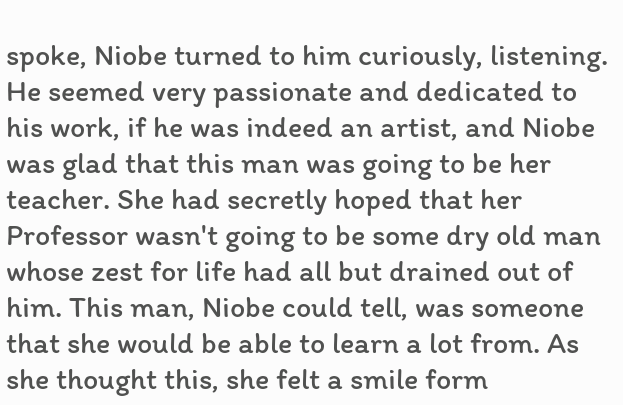spoke, Niobe turned to him curiously, listening. He seemed very passionate and dedicated to his work, if he was indeed an artist, and Niobe was glad that this man was going to be her teacher. She had secretly hoped that her Professor wasn't going to be some dry old man whose zest for life had all but drained out of him. This man, Niobe could tell, was someone that she would be able to learn a lot from. As she thought this, she felt a smile form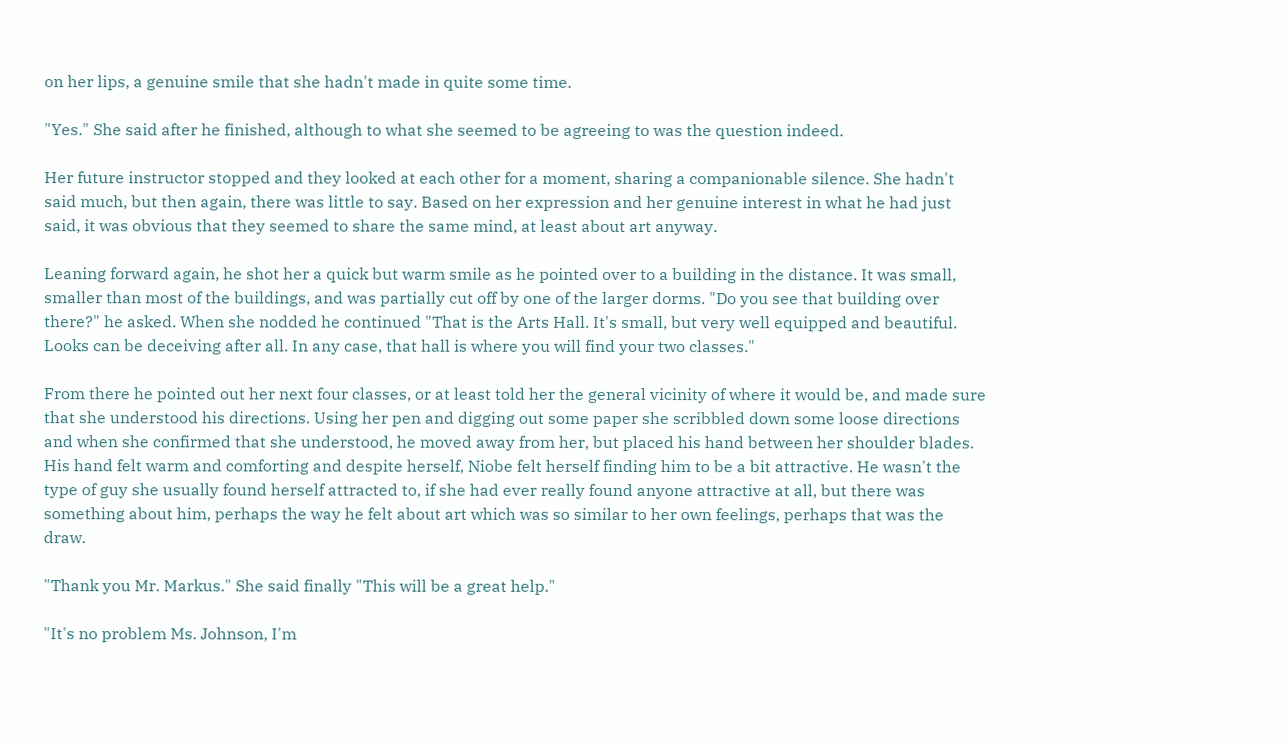on her lips, a genuine smile that she hadn't made in quite some time.

"Yes." She said after he finished, although to what she seemed to be agreeing to was the question indeed.

Her future instructor stopped and they looked at each other for a moment, sharing a companionable silence. She hadn't said much, but then again, there was little to say. Based on her expression and her genuine interest in what he had just said, it was obvious that they seemed to share the same mind, at least about art anyway.

Leaning forward again, he shot her a quick but warm smile as he pointed over to a building in the distance. It was small, smaller than most of the buildings, and was partially cut off by one of the larger dorms. "Do you see that building over there?" he asked. When she nodded he continued "That is the Arts Hall. It's small, but very well equipped and beautiful. Looks can be deceiving after all. In any case, that hall is where you will find your two classes."

From there he pointed out her next four classes, or at least told her the general vicinity of where it would be, and made sure that she understood his directions. Using her pen and digging out some paper she scribbled down some loose directions and when she confirmed that she understood, he moved away from her, but placed his hand between her shoulder blades. His hand felt warm and comforting and despite herself, Niobe felt herself finding him to be a bit attractive. He wasn't the type of guy she usually found herself attracted to, if she had ever really found anyone attractive at all, but there was something about him, perhaps the way he felt about art which was so similar to her own feelings, perhaps that was the draw.

"Thank you Mr. Markus." She said finally "This will be a great help."

"It's no problem Ms. Johnson, I'm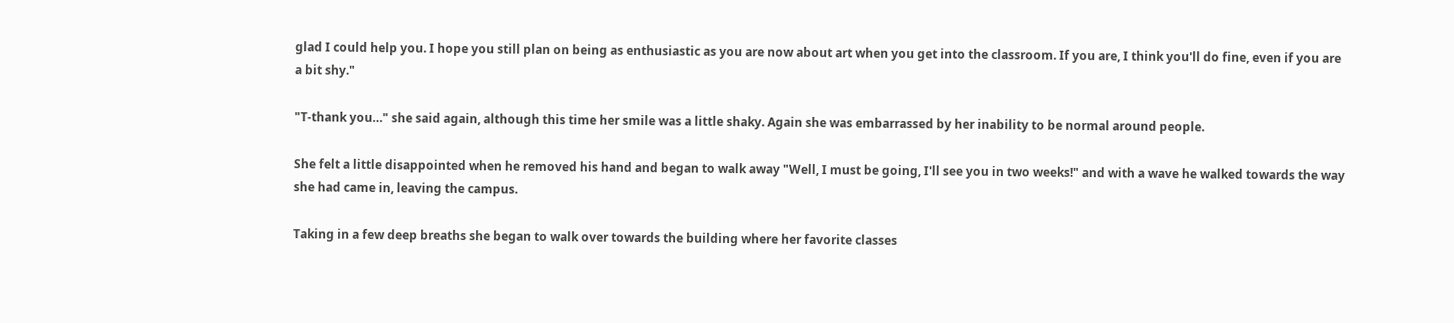glad I could help you. I hope you still plan on being as enthusiastic as you are now about art when you get into the classroom. If you are, I think you'll do fine, even if you are a bit shy."

"T-thank you…" she said again, although this time her smile was a little shaky. Again she was embarrassed by her inability to be normal around people.

She felt a little disappointed when he removed his hand and began to walk away "Well, I must be going, I'll see you in two weeks!" and with a wave he walked towards the way she had came in, leaving the campus.

Taking in a few deep breaths she began to walk over towards the building where her favorite classes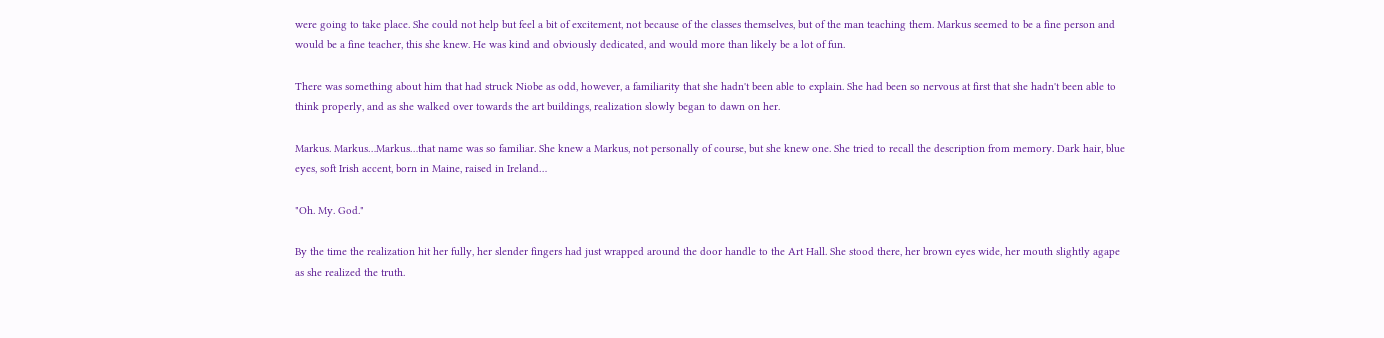were going to take place. She could not help but feel a bit of excitement, not because of the classes themselves, but of the man teaching them. Markus seemed to be a fine person and would be a fine teacher, this she knew. He was kind and obviously dedicated, and would more than likely be a lot of fun.

There was something about him that had struck Niobe as odd, however, a familiarity that she hadn't been able to explain. She had been so nervous at first that she hadn't been able to think properly, and as she walked over towards the art buildings, realization slowly began to dawn on her.

Markus. Markus…Markus…that name was so familiar. She knew a Markus, not personally of course, but she knew one. She tried to recall the description from memory. Dark hair, blue eyes, soft Irish accent, born in Maine, raised in Ireland…

"Oh. My. God."

By the time the realization hit her fully, her slender fingers had just wrapped around the door handle to the Art Hall. She stood there, her brown eyes wide, her mouth slightly agape as she realized the truth.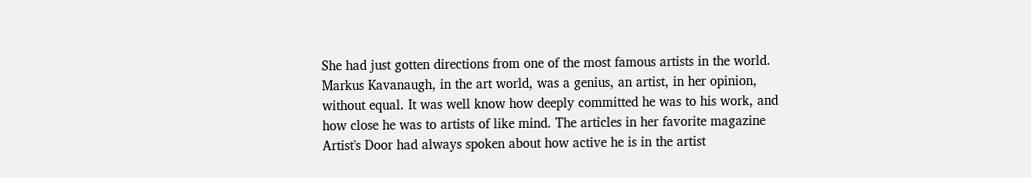She had just gotten directions from one of the most famous artists in the world. Markus Kavanaugh, in the art world, was a genius, an artist, in her opinion, without equal. It was well know how deeply committed he was to his work, and how close he was to artists of like mind. The articles in her favorite magazine Artist's Door had always spoken about how active he is in the artist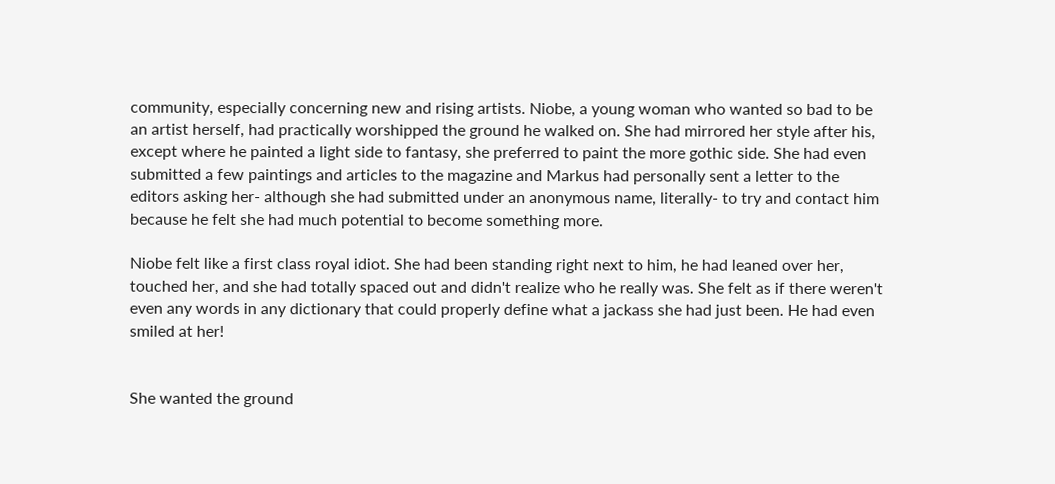community, especially concerning new and rising artists. Niobe, a young woman who wanted so bad to be an artist herself, had practically worshipped the ground he walked on. She had mirrored her style after his, except where he painted a light side to fantasy, she preferred to paint the more gothic side. She had even submitted a few paintings and articles to the magazine and Markus had personally sent a letter to the editors asking her- although she had submitted under an anonymous name, literally- to try and contact him because he felt she had much potential to become something more.

Niobe felt like a first class royal idiot. She had been standing right next to him, he had leaned over her, touched her, and she had totally spaced out and didn't realize who he really was. She felt as if there weren't even any words in any dictionary that could properly define what a jackass she had just been. He had even smiled at her!


She wanted the ground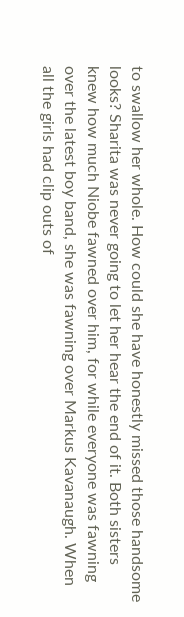to swallow her whole. How could she have honestly missed those handsome looks? Sharita was never going to let her hear the end of it. Both sisters knew how much Niobe fawned over him, for while everyone was fawning over the latest boy band, she was fawning over Markus Kavanaugh. When all the girls had clip outs of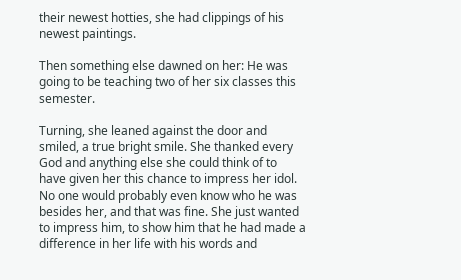their newest hotties, she had clippings of his newest paintings.

Then something else dawned on her: He was going to be teaching two of her six classes this semester.

Turning, she leaned against the door and smiled, a true bright smile. She thanked every God and anything else she could think of to have given her this chance to impress her idol. No one would probably even know who he was besides her, and that was fine. She just wanted to impress him, to show him that he had made a difference in her life with his words and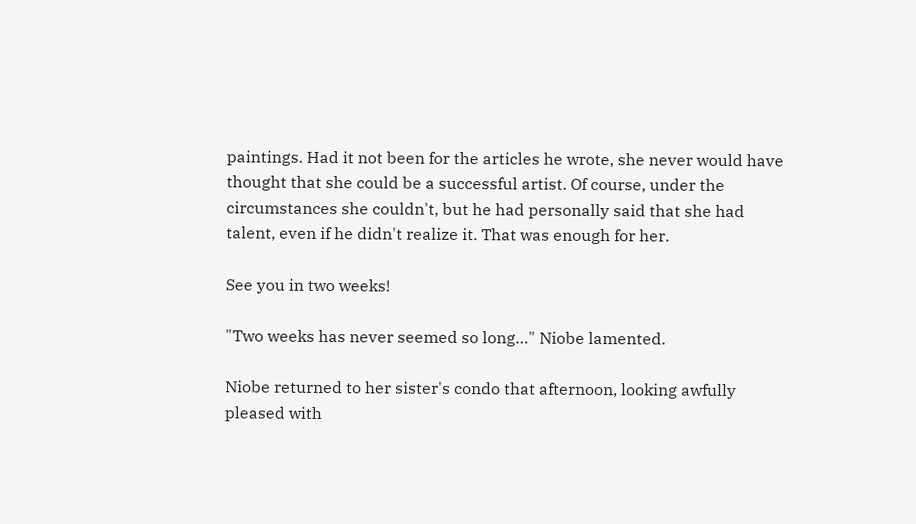paintings. Had it not been for the articles he wrote, she never would have thought that she could be a successful artist. Of course, under the circumstances she couldn't, but he had personally said that she had talent, even if he didn't realize it. That was enough for her.

See you in two weeks!

"Two weeks has never seemed so long…" Niobe lamented.

Niobe returned to her sister's condo that afternoon, looking awfully pleased with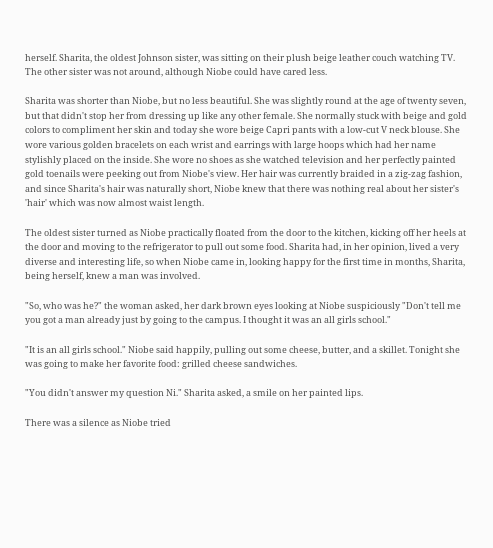herself. Sharita, the oldest Johnson sister, was sitting on their plush beige leather couch watching TV. The other sister was not around, although Niobe could have cared less.

Sharita was shorter than Niobe, but no less beautiful. She was slightly round at the age of twenty seven, but that didn't stop her from dressing up like any other female. She normally stuck with beige and gold colors to compliment her skin and today she wore beige Capri pants with a low-cut V neck blouse. She wore various golden bracelets on each wrist and earrings with large hoops which had her name stylishly placed on the inside. She wore no shoes as she watched television and her perfectly painted gold toenails were peeking out from Niobe's view. Her hair was currently braided in a zig-zag fashion, and since Sharita's hair was naturally short, Niobe knew that there was nothing real about her sister's 'hair' which was now almost waist length.

The oldest sister turned as Niobe practically floated from the door to the kitchen, kicking off her heels at the door and moving to the refrigerator to pull out some food. Sharita had, in her opinion, lived a very diverse and interesting life, so when Niobe came in, looking happy for the first time in months, Sharita, being herself, knew a man was involved.

"So, who was he?" the woman asked, her dark brown eyes looking at Niobe suspiciously "Don't tell me you got a man already just by going to the campus. I thought it was an all girls school."

"It is an all girls school." Niobe said happily, pulling out some cheese, butter, and a skillet. Tonight she was going to make her favorite food: grilled cheese sandwiches.

"You didn't answer my question Ni." Sharita asked, a smile on her painted lips.

There was a silence as Niobe tried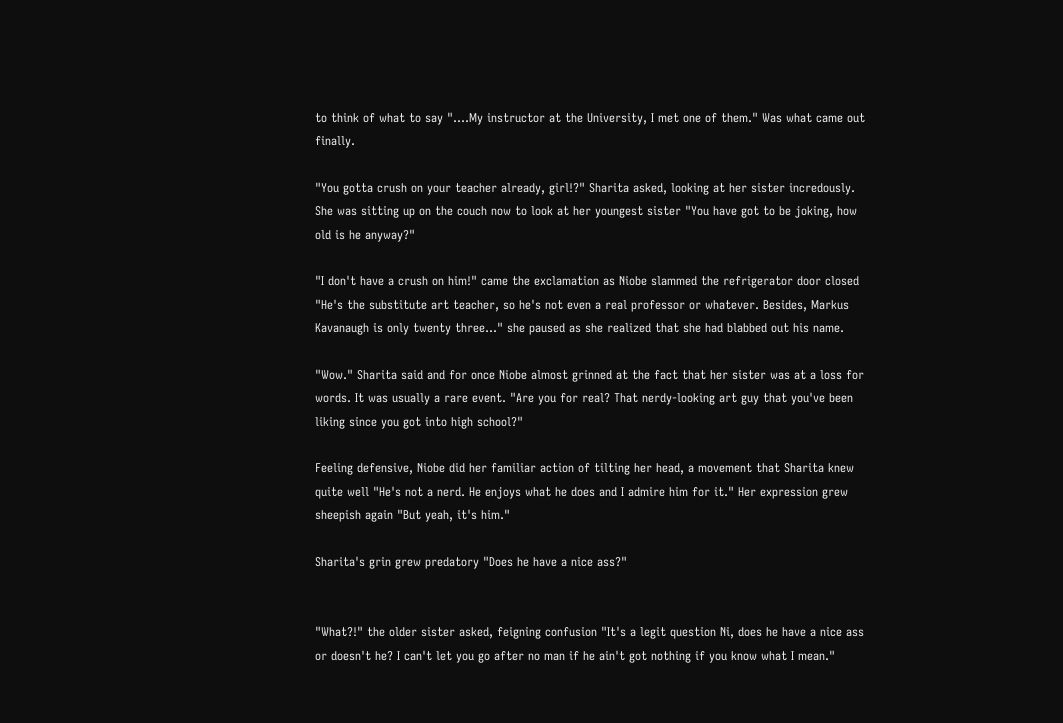to think of what to say "….My instructor at the University, I met one of them." Was what came out finally.

"You gotta crush on your teacher already, girl!?" Sharita asked, looking at her sister incredously. She was sitting up on the couch now to look at her youngest sister "You have got to be joking, how old is he anyway?"

"I don't have a crush on him!" came the exclamation as Niobe slammed the refrigerator door closed "He's the substitute art teacher, so he's not even a real professor or whatever. Besides, Markus Kavanaugh is only twenty three…" she paused as she realized that she had blabbed out his name.

"Wow." Sharita said and for once Niobe almost grinned at the fact that her sister was at a loss for words. It was usually a rare event. "Are you for real? That nerdy-looking art guy that you've been liking since you got into high school?"

Feeling defensive, Niobe did her familiar action of tilting her head, a movement that Sharita knew quite well "He's not a nerd. He enjoys what he does and I admire him for it." Her expression grew sheepish again "But yeah, it's him."

Sharita's grin grew predatory "Does he have a nice ass?"


"What?!" the older sister asked, feigning confusion "It's a legit question Ni, does he have a nice ass or doesn't he? I can't let you go after no man if he ain't got nothing if you know what I mean."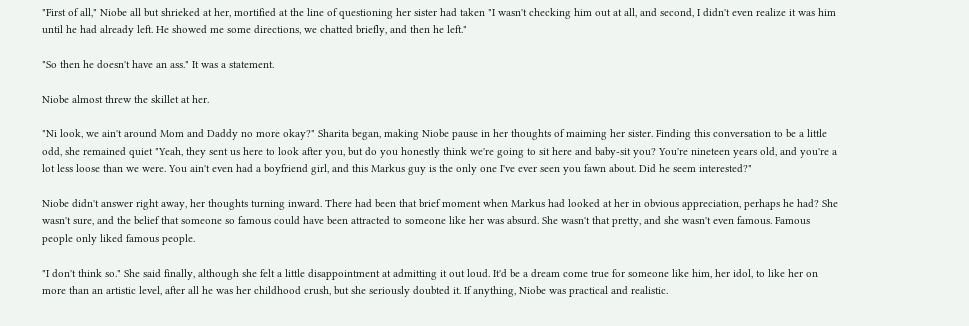"First of all," Niobe all but shrieked at her, mortified at the line of questioning her sister had taken "I wasn't checking him out at all, and second, I didn't even realize it was him until he had already left. He showed me some directions, we chatted briefly, and then he left."

"So then he doesn't have an ass." It was a statement.

Niobe almost threw the skillet at her.

"Ni look, we ain't around Mom and Daddy no more okay?" Sharita began, making Niobe pause in her thoughts of maiming her sister. Finding this conversation to be a little odd, she remained quiet "Yeah, they sent us here to look after you, but do you honestly think we're going to sit here and baby-sit you? You're nineteen years old, and you're a lot less loose than we were. You ain't even had a boyfriend girl, and this Markus guy is the only one I've ever seen you fawn about. Did he seem interested?"

Niobe didn't answer right away, her thoughts turning inward. There had been that brief moment when Markus had looked at her in obvious appreciation, perhaps he had? She wasn't sure, and the belief that someone so famous could have been attracted to someone like her was absurd. She wasn't that pretty, and she wasn't even famous. Famous people only liked famous people.

"I don't think so." She said finally, although she felt a little disappointment at admitting it out loud. It'd be a dream come true for someone like him, her idol, to like her on more than an artistic level, after all he was her childhood crush, but she seriously doubted it. If anything, Niobe was practical and realistic.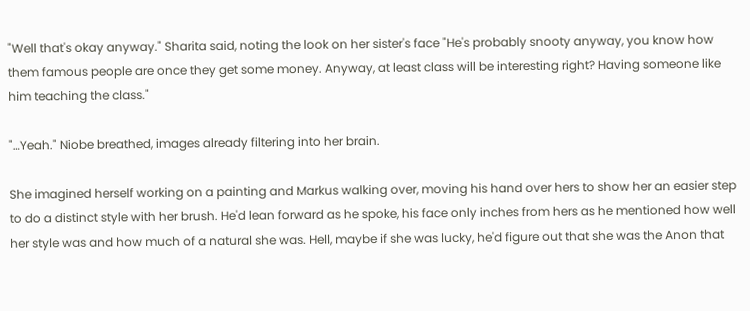"Well that's okay anyway." Sharita said, noting the look on her sister's face "He's probably snooty anyway, you know how them famous people are once they get some money. Anyway, at least class will be interesting right? Having someone like him teaching the class."

"…Yeah." Niobe breathed, images already filtering into her brain.

She imagined herself working on a painting and Markus walking over, moving his hand over hers to show her an easier step to do a distinct style with her brush. He'd lean forward as he spoke, his face only inches from hers as he mentioned how well her style was and how much of a natural she was. Hell, maybe if she was lucky, he'd figure out that she was the Anon that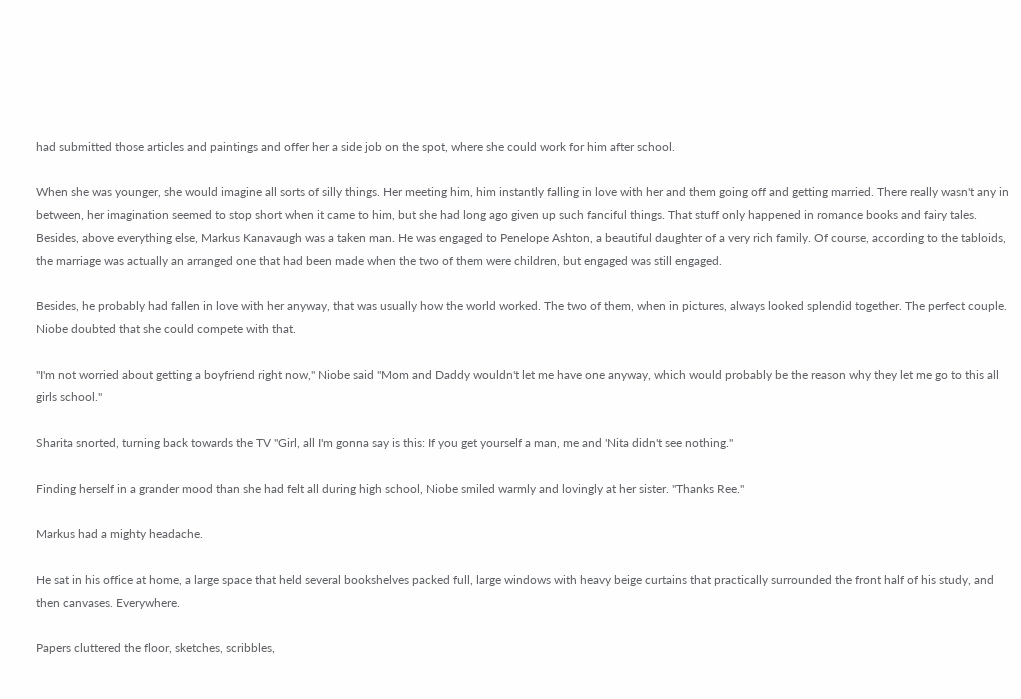had submitted those articles and paintings and offer her a side job on the spot, where she could work for him after school.

When she was younger, she would imagine all sorts of silly things. Her meeting him, him instantly falling in love with her and them going off and getting married. There really wasn't any in between, her imagination seemed to stop short when it came to him, but she had long ago given up such fanciful things. That stuff only happened in romance books and fairy tales. Besides, above everything else, Markus Kanavaugh was a taken man. He was engaged to Penelope Ashton, a beautiful daughter of a very rich family. Of course, according to the tabloids, the marriage was actually an arranged one that had been made when the two of them were children, but engaged was still engaged.

Besides, he probably had fallen in love with her anyway, that was usually how the world worked. The two of them, when in pictures, always looked splendid together. The perfect couple. Niobe doubted that she could compete with that.

"I'm not worried about getting a boyfriend right now," Niobe said "Mom and Daddy wouldn't let me have one anyway, which would probably be the reason why they let me go to this all girls school."

Sharita snorted, turning back towards the TV "Girl, all I'm gonna say is this: If you get yourself a man, me and 'Nita didn't see nothing."

Finding herself in a grander mood than she had felt all during high school, Niobe smiled warmly and lovingly at her sister. "Thanks Ree."

Markus had a mighty headache.

He sat in his office at home, a large space that held several bookshelves packed full, large windows with heavy beige curtains that practically surrounded the front half of his study, and then canvases. Everywhere.

Papers cluttered the floor, sketches, scribbles,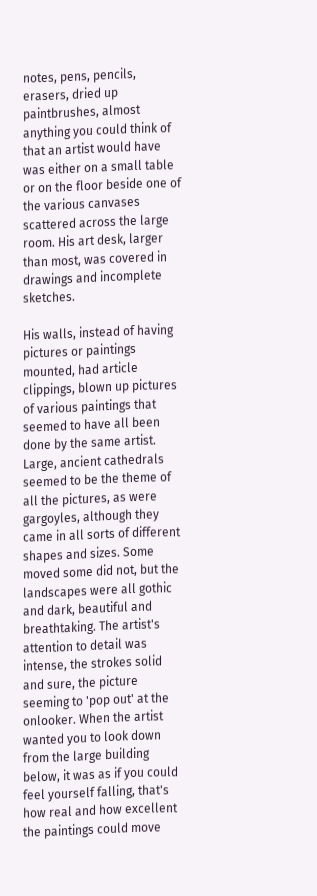notes, pens, pencils, erasers, dried up paintbrushes, almost anything you could think of that an artist would have was either on a small table or on the floor beside one of the various canvases scattered across the large room. His art desk, larger than most, was covered in drawings and incomplete sketches.

His walls, instead of having pictures or paintings mounted, had article clippings, blown up pictures of various paintings that seemed to have all been done by the same artist. Large, ancient cathedrals seemed to be the theme of all the pictures, as were gargoyles, although they came in all sorts of different shapes and sizes. Some moved some did not, but the landscapes were all gothic and dark, beautiful and breathtaking. The artist's attention to detail was intense, the strokes solid and sure, the picture seeming to 'pop out' at the onlooker. When the artist wanted you to look down from the large building below, it was as if you could feel yourself falling, that's how real and how excellent the paintings could move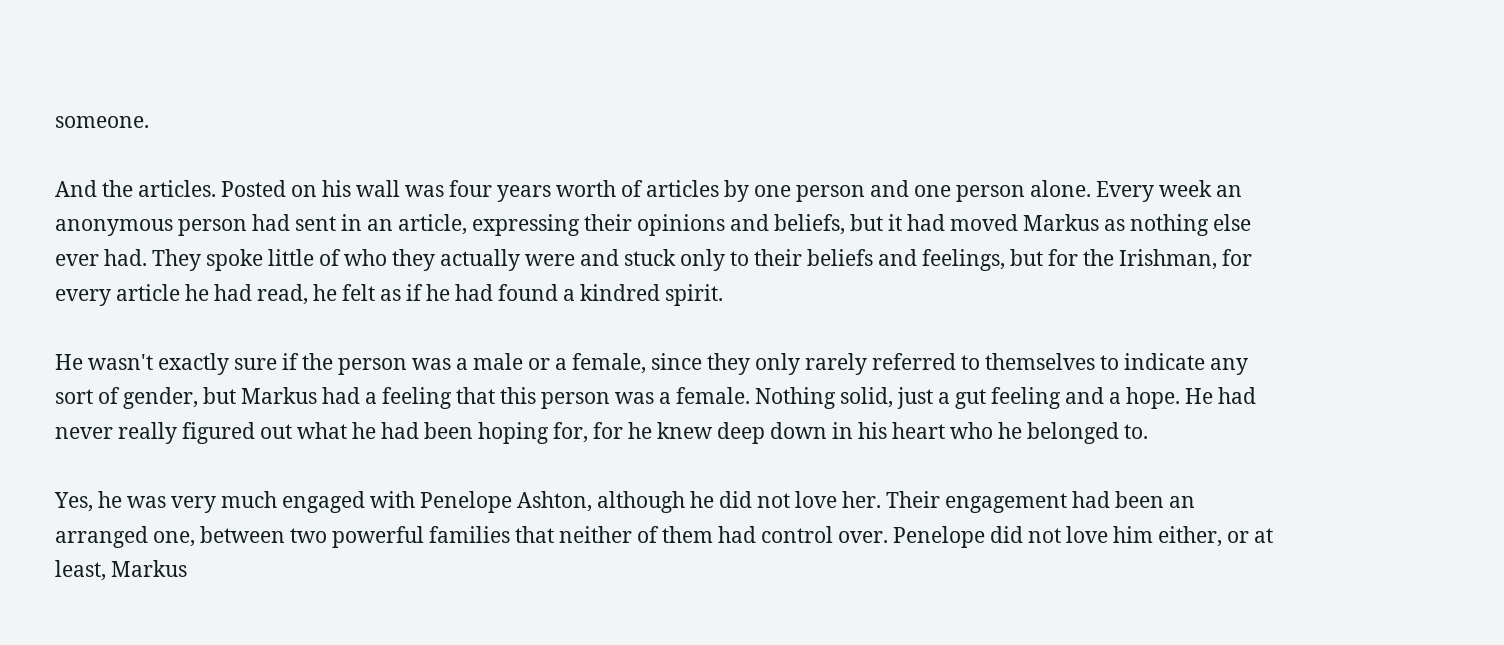someone.

And the articles. Posted on his wall was four years worth of articles by one person and one person alone. Every week an anonymous person had sent in an article, expressing their opinions and beliefs, but it had moved Markus as nothing else ever had. They spoke little of who they actually were and stuck only to their beliefs and feelings, but for the Irishman, for every article he had read, he felt as if he had found a kindred spirit.

He wasn't exactly sure if the person was a male or a female, since they only rarely referred to themselves to indicate any sort of gender, but Markus had a feeling that this person was a female. Nothing solid, just a gut feeling and a hope. He had never really figured out what he had been hoping for, for he knew deep down in his heart who he belonged to.

Yes, he was very much engaged with Penelope Ashton, although he did not love her. Their engagement had been an arranged one, between two powerful families that neither of them had control over. Penelope did not love him either, or at least, Markus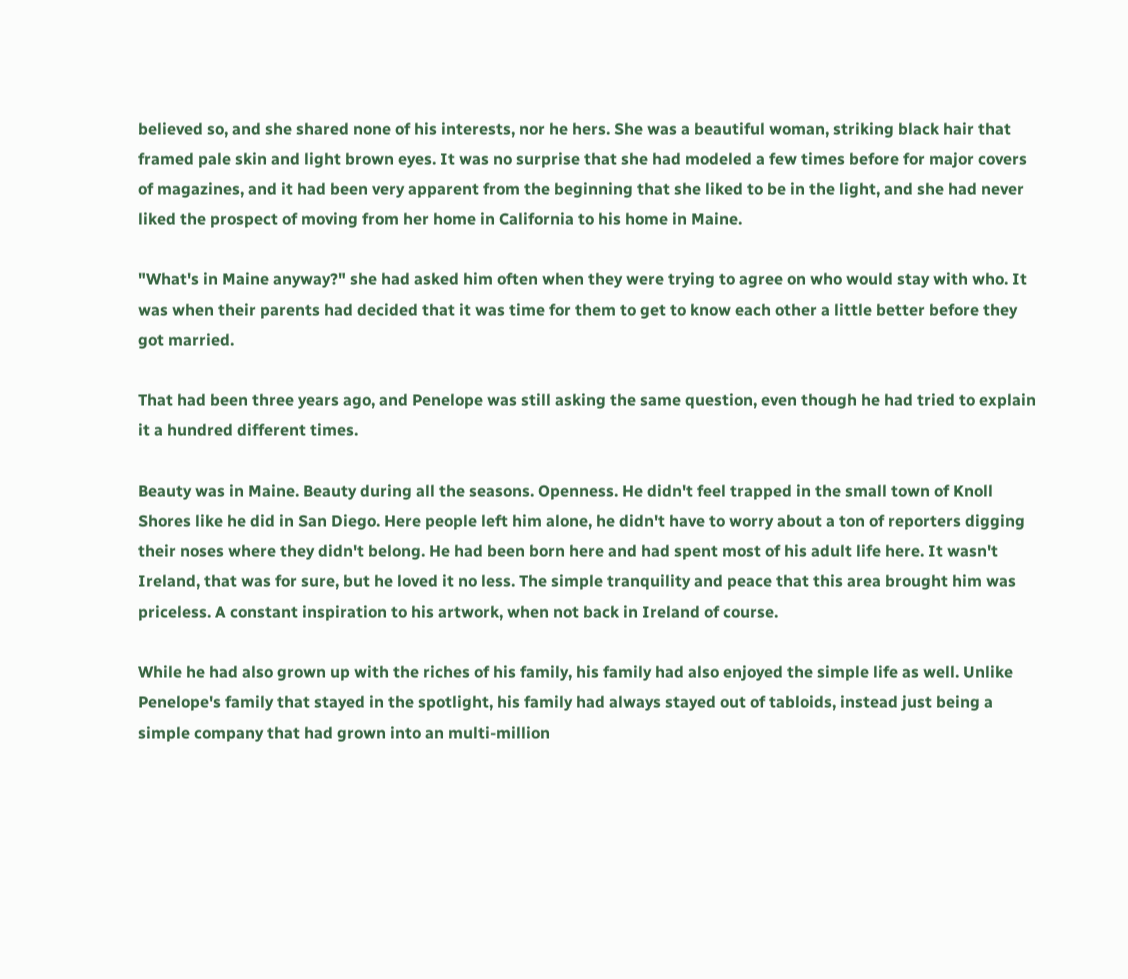believed so, and she shared none of his interests, nor he hers. She was a beautiful woman, striking black hair that framed pale skin and light brown eyes. It was no surprise that she had modeled a few times before for major covers of magazines, and it had been very apparent from the beginning that she liked to be in the light, and she had never liked the prospect of moving from her home in California to his home in Maine.

"What's in Maine anyway?" she had asked him often when they were trying to agree on who would stay with who. It was when their parents had decided that it was time for them to get to know each other a little better before they got married.

That had been three years ago, and Penelope was still asking the same question, even though he had tried to explain it a hundred different times.

Beauty was in Maine. Beauty during all the seasons. Openness. He didn't feel trapped in the small town of Knoll Shores like he did in San Diego. Here people left him alone, he didn't have to worry about a ton of reporters digging their noses where they didn't belong. He had been born here and had spent most of his adult life here. It wasn't Ireland, that was for sure, but he loved it no less. The simple tranquility and peace that this area brought him was priceless. A constant inspiration to his artwork, when not back in Ireland of course.

While he had also grown up with the riches of his family, his family had also enjoyed the simple life as well. Unlike Penelope's family that stayed in the spotlight, his family had always stayed out of tabloids, instead just being a simple company that had grown into an multi-million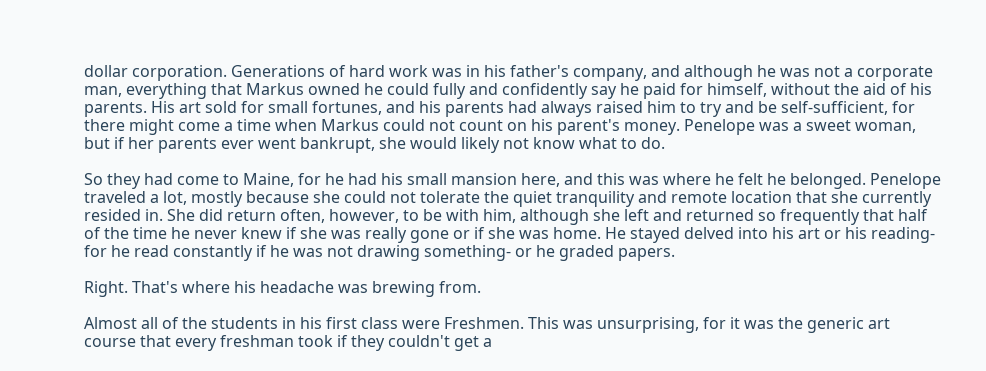dollar corporation. Generations of hard work was in his father's company, and although he was not a corporate man, everything that Markus owned he could fully and confidently say he paid for himself, without the aid of his parents. His art sold for small fortunes, and his parents had always raised him to try and be self-sufficient, for there might come a time when Markus could not count on his parent's money. Penelope was a sweet woman, but if her parents ever went bankrupt, she would likely not know what to do.

So they had come to Maine, for he had his small mansion here, and this was where he felt he belonged. Penelope traveled a lot, mostly because she could not tolerate the quiet tranquility and remote location that she currently resided in. She did return often, however, to be with him, although she left and returned so frequently that half of the time he never knew if she was really gone or if she was home. He stayed delved into his art or his reading- for he read constantly if he was not drawing something- or he graded papers.

Right. That's where his headache was brewing from.

Almost all of the students in his first class were Freshmen. This was unsurprising, for it was the generic art course that every freshman took if they couldn't get a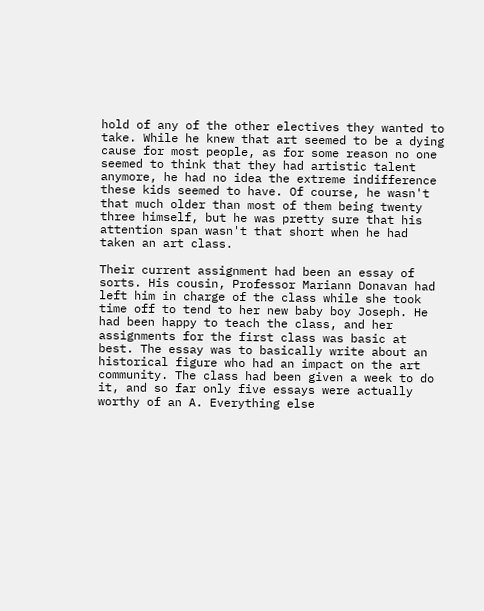hold of any of the other electives they wanted to take. While he knew that art seemed to be a dying cause for most people, as for some reason no one seemed to think that they had artistic talent anymore, he had no idea the extreme indifference these kids seemed to have. Of course, he wasn't that much older than most of them being twenty three himself, but he was pretty sure that his attention span wasn't that short when he had taken an art class.

Their current assignment had been an essay of sorts. His cousin, Professor Mariann Donavan had left him in charge of the class while she took time off to tend to her new baby boy Joseph. He had been happy to teach the class, and her assignments for the first class was basic at best. The essay was to basically write about an historical figure who had an impact on the art community. The class had been given a week to do it, and so far only five essays were actually worthy of an A. Everything else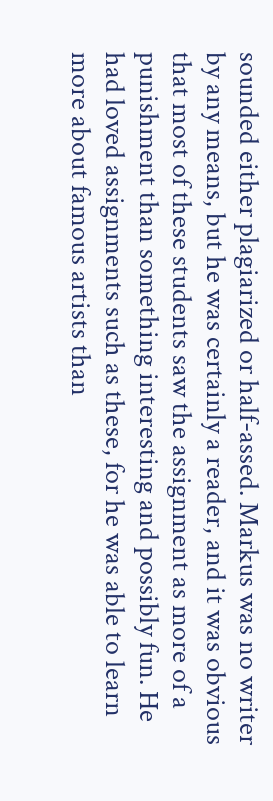sounded either plagiarized or half-assed. Markus was no writer by any means, but he was certainly a reader, and it was obvious that most of these students saw the assignment as more of a punishment than something interesting and possibly fun. He had loved assignments such as these, for he was able to learn more about famous artists than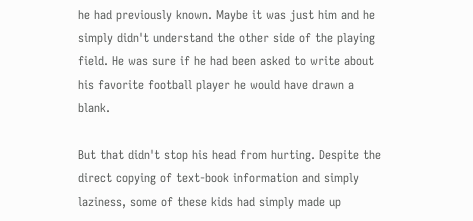he had previously known. Maybe it was just him and he simply didn't understand the other side of the playing field. He was sure if he had been asked to write about his favorite football player he would have drawn a blank.

But that didn't stop his head from hurting. Despite the direct copying of text-book information and simply laziness, some of these kids had simply made up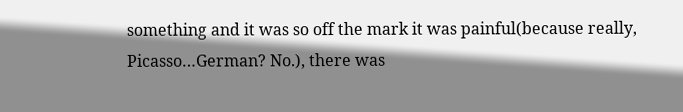something and it was so off the mark it was painful(because really, Picasso…German? No.), there was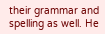their grammar and spelling as well. He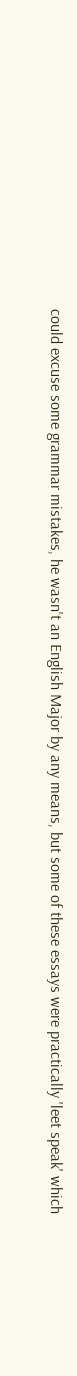could excuse some grammar mistakes, he wasn't an English Major by any means, but some of these essays were practically 'leet speak' which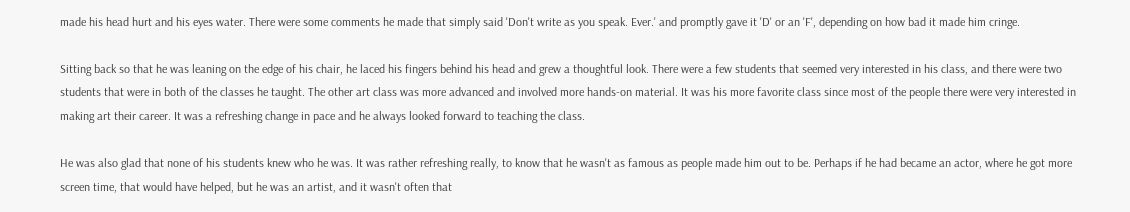made his head hurt and his eyes water. There were some comments he made that simply said 'Don't write as you speak. Ever.' and promptly gave it 'D' or an 'F', depending on how bad it made him cringe.

Sitting back so that he was leaning on the edge of his chair, he laced his fingers behind his head and grew a thoughtful look. There were a few students that seemed very interested in his class, and there were two students that were in both of the classes he taught. The other art class was more advanced and involved more hands-on material. It was his more favorite class since most of the people there were very interested in making art their career. It was a refreshing change in pace and he always looked forward to teaching the class.

He was also glad that none of his students knew who he was. It was rather refreshing really, to know that he wasn't as famous as people made him out to be. Perhaps if he had became an actor, where he got more screen time, that would have helped, but he was an artist, and it wasn't often that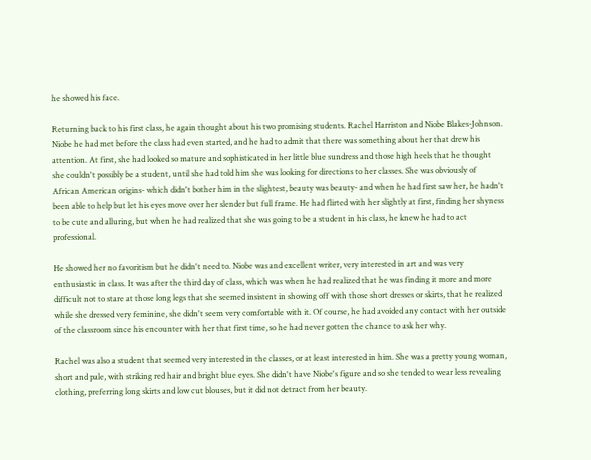he showed his face.

Returning back to his first class, he again thought about his two promising students. Rachel Harriston and Niobe Blakes-Johnson. Niobe he had met before the class had even started, and he had to admit that there was something about her that drew his attention. At first, she had looked so mature and sophisticated in her little blue sundress and those high heels that he thought she couldn't possibly be a student, until she had told him she was looking for directions to her classes. She was obviously of African American origins- which didn't bother him in the slightest, beauty was beauty- and when he had first saw her, he hadn't been able to help but let his eyes move over her slender but full frame. He had flirted with her slightly at first, finding her shyness to be cute and alluring, but when he had realized that she was going to be a student in his class, he knew he had to act professional.

He showed her no favoritism but he didn't need to. Niobe was and excellent writer, very interested in art and was very enthusiastic in class. It was after the third day of class, which was when he had realized that he was finding it more and more difficult not to stare at those long legs that she seemed insistent in showing off with those short dresses or skirts, that he realized while she dressed very feminine, she didn't seem very comfortable with it. Of course, he had avoided any contact with her outside of the classroom since his encounter with her that first time, so he had never gotten the chance to ask her why.

Rachel was also a student that seemed very interested in the classes, or at least interested in him. She was a pretty young woman, short and pale, with striking red hair and bright blue eyes. She didn't have Niobe's figure and so she tended to wear less revealing clothing, preferring long skirts and low cut blouses, but it did not detract from her beauty.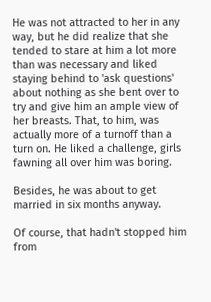He was not attracted to her in any way, but he did realize that she tended to stare at him a lot more than was necessary and liked staying behind to 'ask questions' about nothing as she bent over to try and give him an ample view of her breasts. That, to him, was actually more of a turnoff than a turn on. He liked a challenge, girls fawning all over him was boring.

Besides, he was about to get married in six months anyway.

Of course, that hadn't stopped him from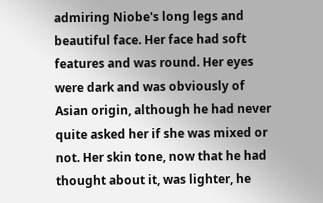admiring Niobe's long legs and beautiful face. Her face had soft features and was round. Her eyes were dark and was obviously of Asian origin, although he had never quite asked her if she was mixed or not. Her skin tone, now that he had thought about it, was lighter, he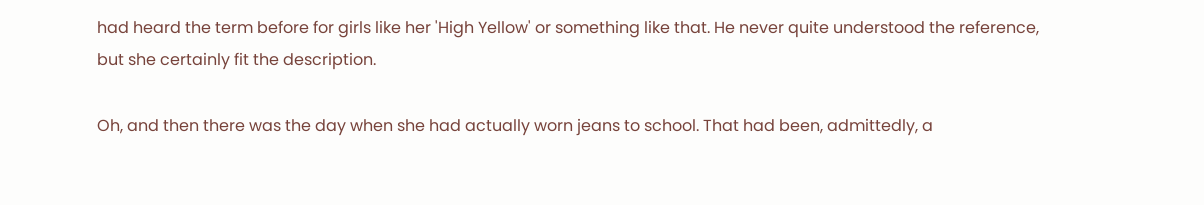had heard the term before for girls like her 'High Yellow' or something like that. He never quite understood the reference, but she certainly fit the description.

Oh, and then there was the day when she had actually worn jeans to school. That had been, admittedly, a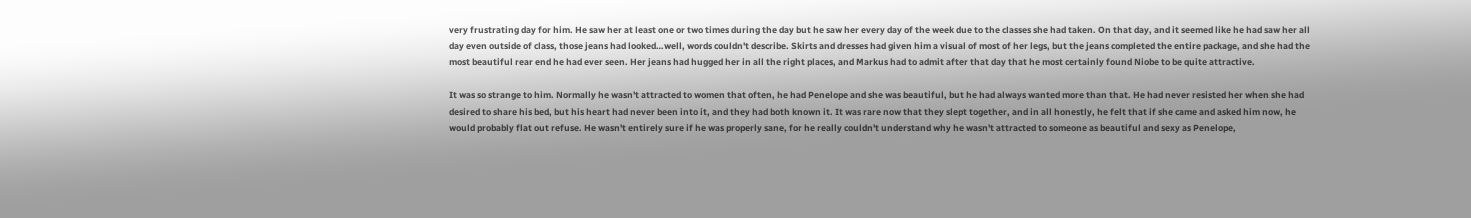very frustrating day for him. He saw her at least one or two times during the day but he saw her every day of the week due to the classes she had taken. On that day, and it seemed like he had saw her all day even outside of class, those jeans had looked…well, words couldn't describe. Skirts and dresses had given him a visual of most of her legs, but the jeans completed the entire package, and she had the most beautiful rear end he had ever seen. Her jeans had hugged her in all the right places, and Markus had to admit after that day that he most certainly found Niobe to be quite attractive.

It was so strange to him. Normally he wasn't attracted to women that often, he had Penelope and she was beautiful, but he had always wanted more than that. He had never resisted her when she had desired to share his bed, but his heart had never been into it, and they had both known it. It was rare now that they slept together, and in all honestly, he felt that if she came and asked him now, he would probably flat out refuse. He wasn't entirely sure if he was properly sane, for he really couldn't understand why he wasn't attracted to someone as beautiful and sexy as Penelope,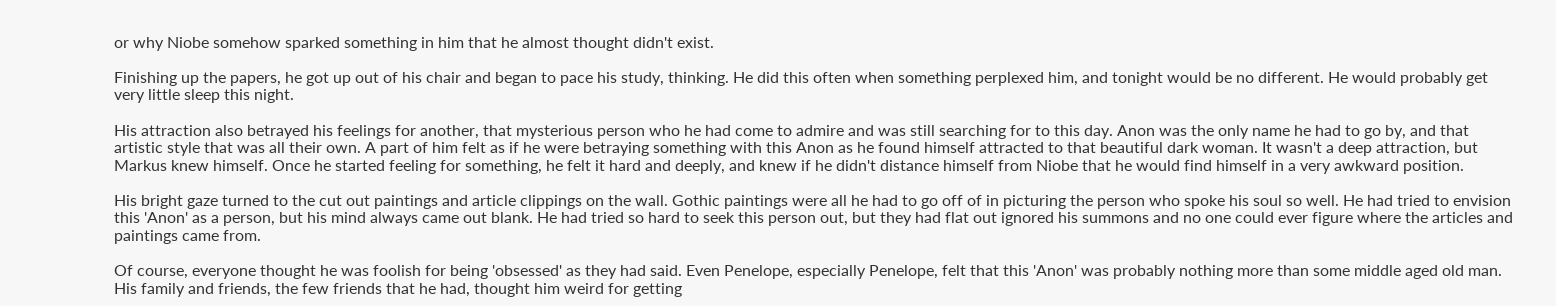or why Niobe somehow sparked something in him that he almost thought didn't exist.

Finishing up the papers, he got up out of his chair and began to pace his study, thinking. He did this often when something perplexed him, and tonight would be no different. He would probably get very little sleep this night.

His attraction also betrayed his feelings for another, that mysterious person who he had come to admire and was still searching for to this day. Anon was the only name he had to go by, and that artistic style that was all their own. A part of him felt as if he were betraying something with this Anon as he found himself attracted to that beautiful dark woman. It wasn't a deep attraction, but Markus knew himself. Once he started feeling for something, he felt it hard and deeply, and knew if he didn't distance himself from Niobe that he would find himself in a very awkward position.

His bright gaze turned to the cut out paintings and article clippings on the wall. Gothic paintings were all he had to go off of in picturing the person who spoke his soul so well. He had tried to envision this 'Anon' as a person, but his mind always came out blank. He had tried so hard to seek this person out, but they had flat out ignored his summons and no one could ever figure where the articles and paintings came from.

Of course, everyone thought he was foolish for being 'obsessed' as they had said. Even Penelope, especially Penelope, felt that this 'Anon' was probably nothing more than some middle aged old man. His family and friends, the few friends that he had, thought him weird for getting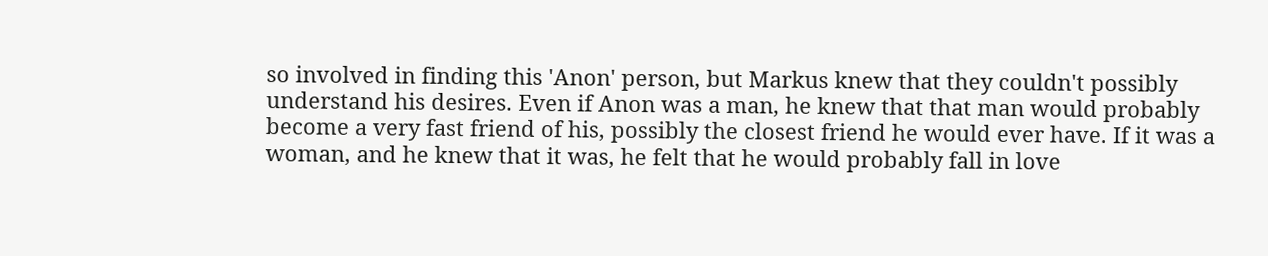so involved in finding this 'Anon' person, but Markus knew that they couldn't possibly understand his desires. Even if Anon was a man, he knew that that man would probably become a very fast friend of his, possibly the closest friend he would ever have. If it was a woman, and he knew that it was, he felt that he would probably fall in love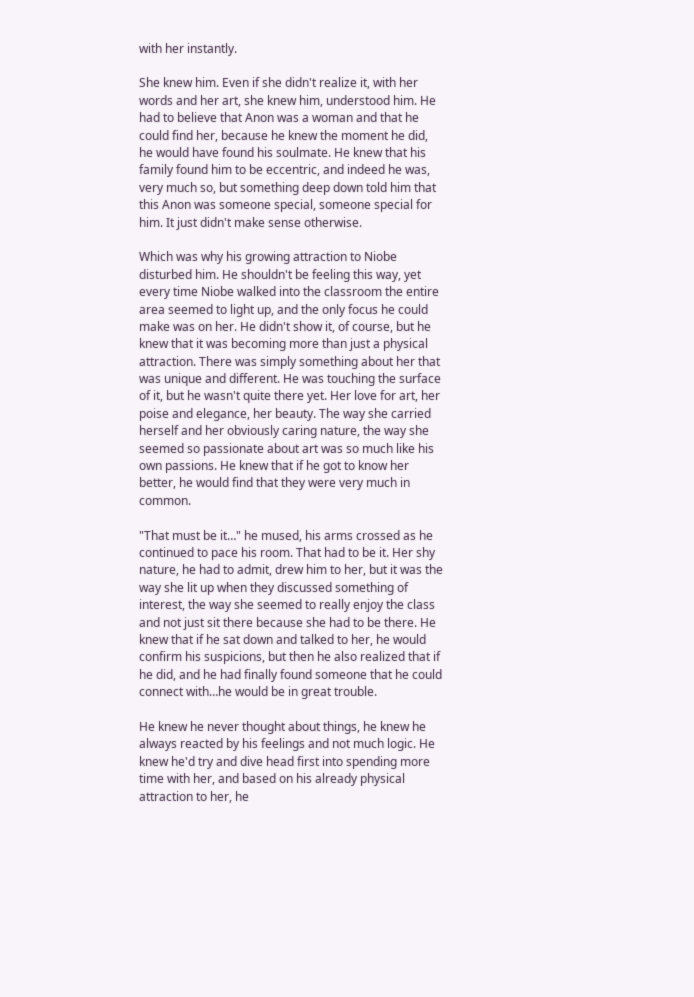with her instantly.

She knew him. Even if she didn't realize it, with her words and her art, she knew him, understood him. He had to believe that Anon was a woman and that he could find her, because he knew the moment he did, he would have found his soulmate. He knew that his family found him to be eccentric, and indeed he was, very much so, but something deep down told him that this Anon was someone special, someone special for him. It just didn't make sense otherwise.

Which was why his growing attraction to Niobe disturbed him. He shouldn't be feeling this way, yet every time Niobe walked into the classroom the entire area seemed to light up, and the only focus he could make was on her. He didn't show it, of course, but he knew that it was becoming more than just a physical attraction. There was simply something about her that was unique and different. He was touching the surface of it, but he wasn't quite there yet. Her love for art, her poise and elegance, her beauty. The way she carried herself and her obviously caring nature, the way she seemed so passionate about art was so much like his own passions. He knew that if he got to know her better, he would find that they were very much in common.

"That must be it…" he mused, his arms crossed as he continued to pace his room. That had to be it. Her shy nature, he had to admit, drew him to her, but it was the way she lit up when they discussed something of interest, the way she seemed to really enjoy the class and not just sit there because she had to be there. He knew that if he sat down and talked to her, he would confirm his suspicions, but then he also realized that if he did, and he had finally found someone that he could connect with…he would be in great trouble.

He knew he never thought about things, he knew he always reacted by his feelings and not much logic. He knew he'd try and dive head first into spending more time with her, and based on his already physical attraction to her, he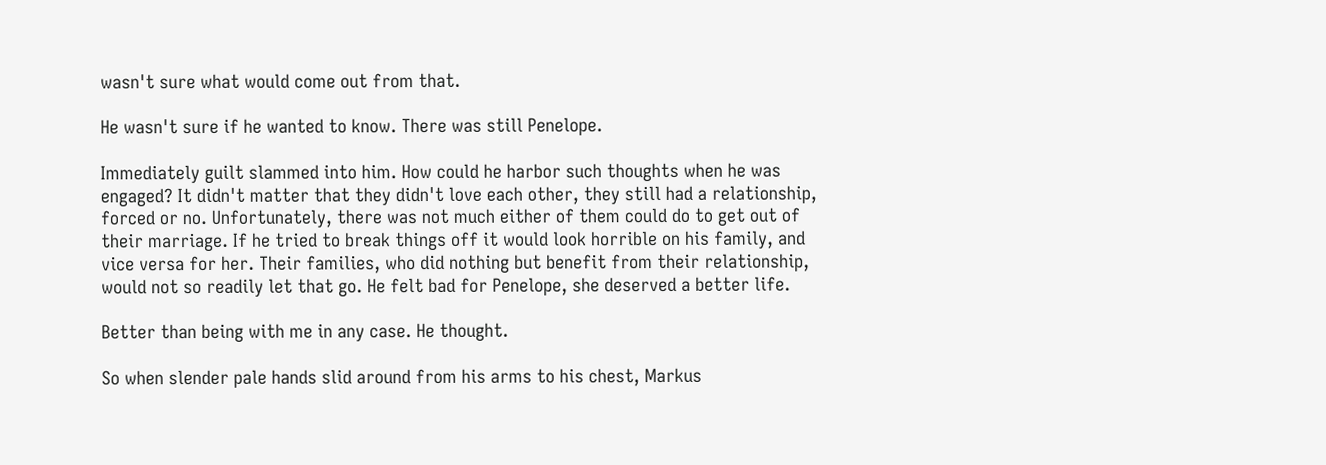wasn't sure what would come out from that.

He wasn't sure if he wanted to know. There was still Penelope.

Immediately guilt slammed into him. How could he harbor such thoughts when he was engaged? It didn't matter that they didn't love each other, they still had a relationship, forced or no. Unfortunately, there was not much either of them could do to get out of their marriage. If he tried to break things off it would look horrible on his family, and vice versa for her. Their families, who did nothing but benefit from their relationship, would not so readily let that go. He felt bad for Penelope, she deserved a better life.

Better than being with me in any case. He thought.

So when slender pale hands slid around from his arms to his chest, Markus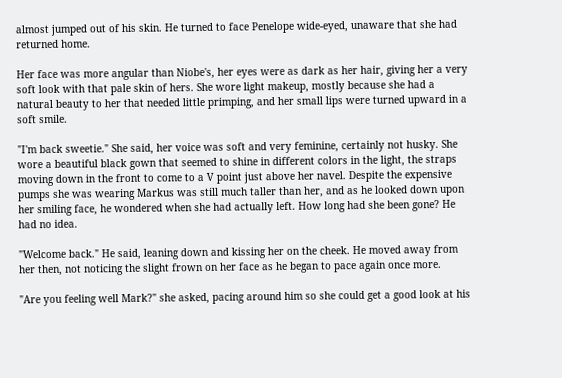almost jumped out of his skin. He turned to face Penelope wide-eyed, unaware that she had returned home.

Her face was more angular than Niobe's, her eyes were as dark as her hair, giving her a very soft look with that pale skin of hers. She wore light makeup, mostly because she had a natural beauty to her that needed little primping, and her small lips were turned upward in a soft smile.

"I'm back sweetie." She said, her voice was soft and very feminine, certainly not husky. She wore a beautiful black gown that seemed to shine in different colors in the light, the straps moving down in the front to come to a V point just above her navel. Despite the expensive pumps she was wearing Markus was still much taller than her, and as he looked down upon her smiling face, he wondered when she had actually left. How long had she been gone? He had no idea.

"Welcome back." He said, leaning down and kissing her on the cheek. He moved away from her then, not noticing the slight frown on her face as he began to pace again once more.

"Are you feeling well Mark?" she asked, pacing around him so she could get a good look at his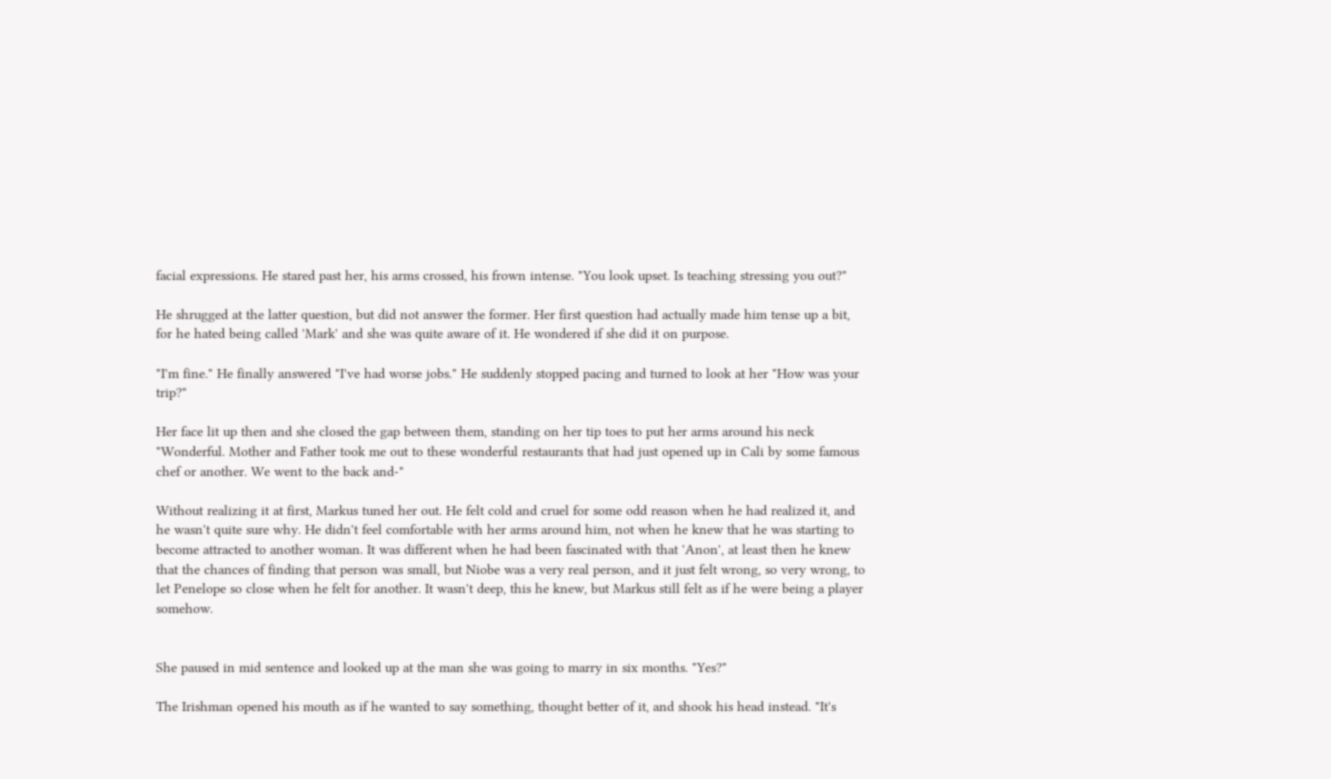facial expressions. He stared past her, his arms crossed, his frown intense. "You look upset. Is teaching stressing you out?"

He shrugged at the latter question, but did not answer the former. Her first question had actually made him tense up a bit, for he hated being called 'Mark' and she was quite aware of it. He wondered if she did it on purpose.

"I'm fine." He finally answered "I've had worse jobs." He suddenly stopped pacing and turned to look at her "How was your trip?"

Her face lit up then and she closed the gap between them, standing on her tip toes to put her arms around his neck "Wonderful. Mother and Father took me out to these wonderful restaurants that had just opened up in Cali by some famous chef or another. We went to the back and-"

Without realizing it at first, Markus tuned her out. He felt cold and cruel for some odd reason when he had realized it, and he wasn't quite sure why. He didn't feel comfortable with her arms around him, not when he knew that he was starting to become attracted to another woman. It was different when he had been fascinated with that 'Anon', at least then he knew that the chances of finding that person was small, but Niobe was a very real person, and it just felt wrong, so very wrong, to let Penelope so close when he felt for another. It wasn't deep, this he knew, but Markus still felt as if he were being a player somehow.


She paused in mid sentence and looked up at the man she was going to marry in six months. "Yes?"

The Irishman opened his mouth as if he wanted to say something, thought better of it, and shook his head instead. "It's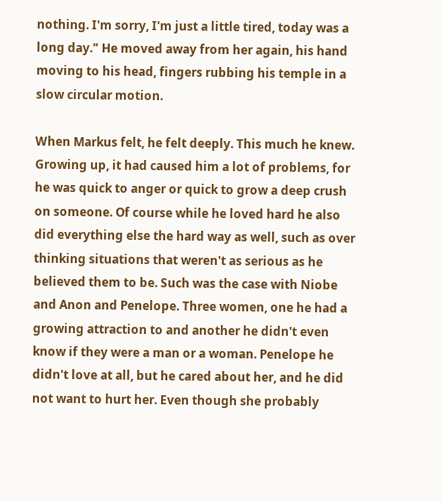nothing. I'm sorry, I'm just a little tired, today was a long day." He moved away from her again, his hand moving to his head, fingers rubbing his temple in a slow circular motion.

When Markus felt, he felt deeply. This much he knew. Growing up, it had caused him a lot of problems, for he was quick to anger or quick to grow a deep crush on someone. Of course while he loved hard he also did everything else the hard way as well, such as over thinking situations that weren't as serious as he believed them to be. Such was the case with Niobe and Anon and Penelope. Three women, one he had a growing attraction to and another he didn't even know if they were a man or a woman. Penelope he didn't love at all, but he cared about her, and he did not want to hurt her. Even though she probably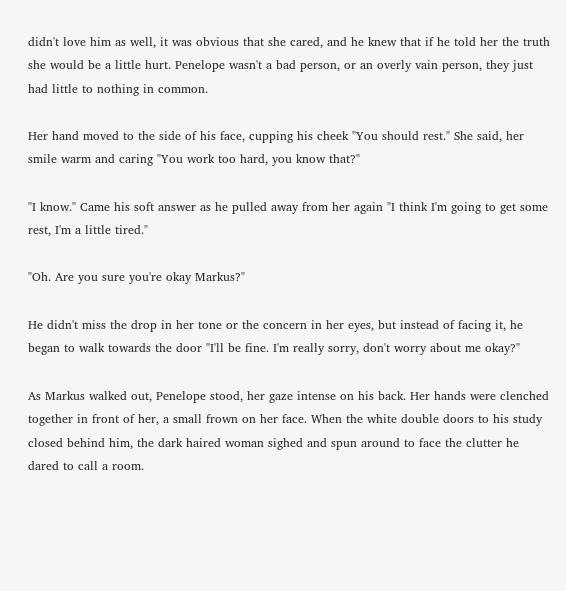didn't love him as well, it was obvious that she cared, and he knew that if he told her the truth she would be a little hurt. Penelope wasn't a bad person, or an overly vain person, they just had little to nothing in common.

Her hand moved to the side of his face, cupping his cheek "You should rest." She said, her smile warm and caring "You work too hard, you know that?"

"I know." Came his soft answer as he pulled away from her again "I think I'm going to get some rest, I'm a little tired."

"Oh. Are you sure you're okay Markus?"

He didn't miss the drop in her tone or the concern in her eyes, but instead of facing it, he began to walk towards the door "I'll be fine. I'm really sorry, don't worry about me okay?"

As Markus walked out, Penelope stood, her gaze intense on his back. Her hands were clenched together in front of her, a small frown on her face. When the white double doors to his study closed behind him, the dark haired woman sighed and spun around to face the clutter he dared to call a room.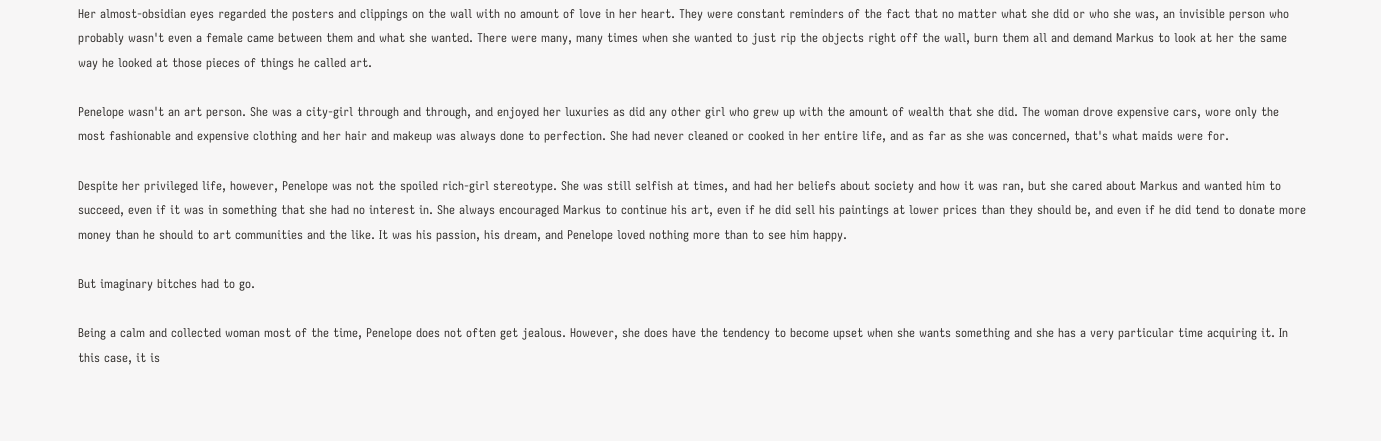Her almost-obsidian eyes regarded the posters and clippings on the wall with no amount of love in her heart. They were constant reminders of the fact that no matter what she did or who she was, an invisible person who probably wasn't even a female came between them and what she wanted. There were many, many times when she wanted to just rip the objects right off the wall, burn them all and demand Markus to look at her the same way he looked at those pieces of things he called art.

Penelope wasn't an art person. She was a city-girl through and through, and enjoyed her luxuries as did any other girl who grew up with the amount of wealth that she did. The woman drove expensive cars, wore only the most fashionable and expensive clothing and her hair and makeup was always done to perfection. She had never cleaned or cooked in her entire life, and as far as she was concerned, that's what maids were for.

Despite her privileged life, however, Penelope was not the spoiled rich-girl stereotype. She was still selfish at times, and had her beliefs about society and how it was ran, but she cared about Markus and wanted him to succeed, even if it was in something that she had no interest in. She always encouraged Markus to continue his art, even if he did sell his paintings at lower prices than they should be, and even if he did tend to donate more money than he should to art communities and the like. It was his passion, his dream, and Penelope loved nothing more than to see him happy.

But imaginary bitches had to go.

Being a calm and collected woman most of the time, Penelope does not often get jealous. However, she does have the tendency to become upset when she wants something and she has a very particular time acquiring it. In this case, it is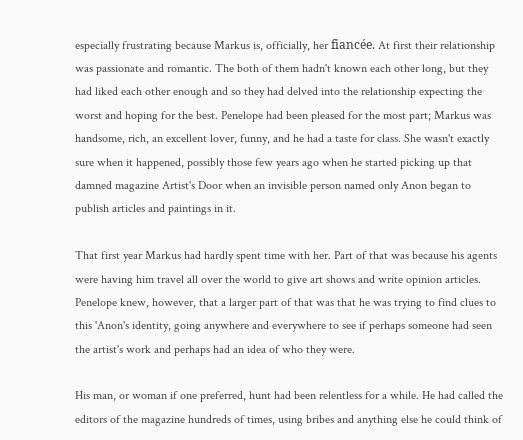especially frustrating because Markus is, officially, her fiancée. At first their relationship was passionate and romantic. The both of them hadn't known each other long, but they had liked each other enough and so they had delved into the relationship expecting the worst and hoping for the best. Penelope had been pleased for the most part; Markus was handsome, rich, an excellent lover, funny, and he had a taste for class. She wasn't exactly sure when it happened, possibly those few years ago when he started picking up that damned magazine Artist's Door when an invisible person named only Anon began to publish articles and paintings in it.

That first year Markus had hardly spent time with her. Part of that was because his agents were having him travel all over the world to give art shows and write opinion articles. Penelope knew, however, that a larger part of that was that he was trying to find clues to this 'Anon's identity, going anywhere and everywhere to see if perhaps someone had seen the artist's work and perhaps had an idea of who they were.

His man, or woman if one preferred, hunt had been relentless for a while. He had called the editors of the magazine hundreds of times, using bribes and anything else he could think of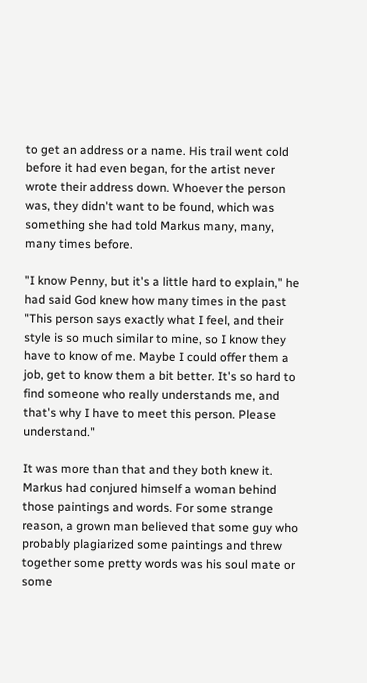to get an address or a name. His trail went cold before it had even began, for the artist never wrote their address down. Whoever the person was, they didn't want to be found, which was something she had told Markus many, many, many times before.

"I know Penny, but it's a little hard to explain," he had said God knew how many times in the past "This person says exactly what I feel, and their style is so much similar to mine, so I know they have to know of me. Maybe I could offer them a job, get to know them a bit better. It's so hard to find someone who really understands me, and that's why I have to meet this person. Please understand."

It was more than that and they both knew it. Markus had conjured himself a woman behind those paintings and words. For some strange reason, a grown man believed that some guy who probably plagiarized some paintings and threw together some pretty words was his soul mate or some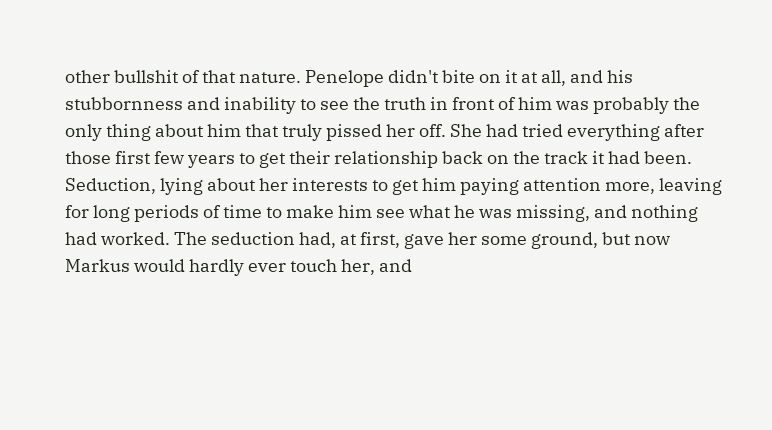other bullshit of that nature. Penelope didn't bite on it at all, and his stubbornness and inability to see the truth in front of him was probably the only thing about him that truly pissed her off. She had tried everything after those first few years to get their relationship back on the track it had been. Seduction, lying about her interests to get him paying attention more, leaving for long periods of time to make him see what he was missing, and nothing had worked. The seduction had, at first, gave her some ground, but now Markus would hardly ever touch her, and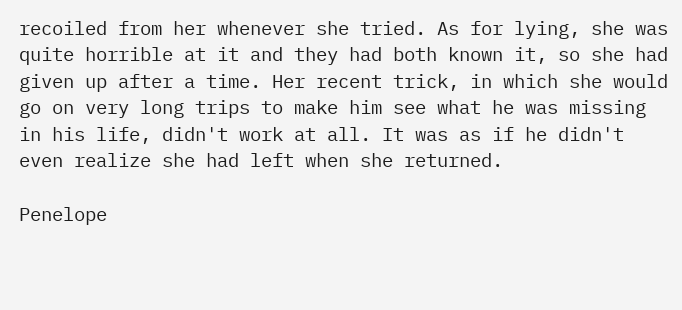recoiled from her whenever she tried. As for lying, she was quite horrible at it and they had both known it, so she had given up after a time. Her recent trick, in which she would go on very long trips to make him see what he was missing in his life, didn't work at all. It was as if he didn't even realize she had left when she returned.

Penelope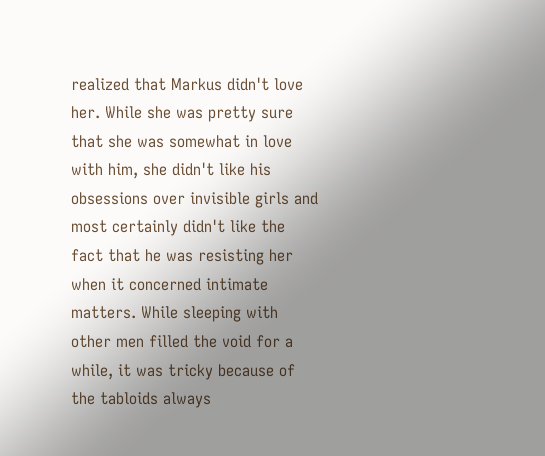realized that Markus didn't love her. While she was pretty sure that she was somewhat in love with him, she didn't like his obsessions over invisible girls and most certainly didn't like the fact that he was resisting her when it concerned intimate matters. While sleeping with other men filled the void for a while, it was tricky because of the tabloids always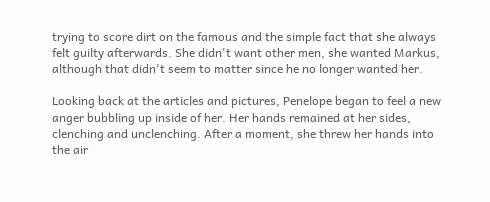trying to score dirt on the famous and the simple fact that she always felt guilty afterwards. She didn't want other men, she wanted Markus, although that didn't seem to matter since he no longer wanted her.

Looking back at the articles and pictures, Penelope began to feel a new anger bubbling up inside of her. Her hands remained at her sides, clenching and unclenching. After a moment, she threw her hands into the air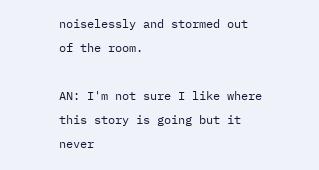noiselessly and stormed out of the room.

AN: I'm not sure I like where this story is going but it never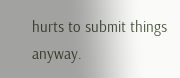hurts to submit things anyway.